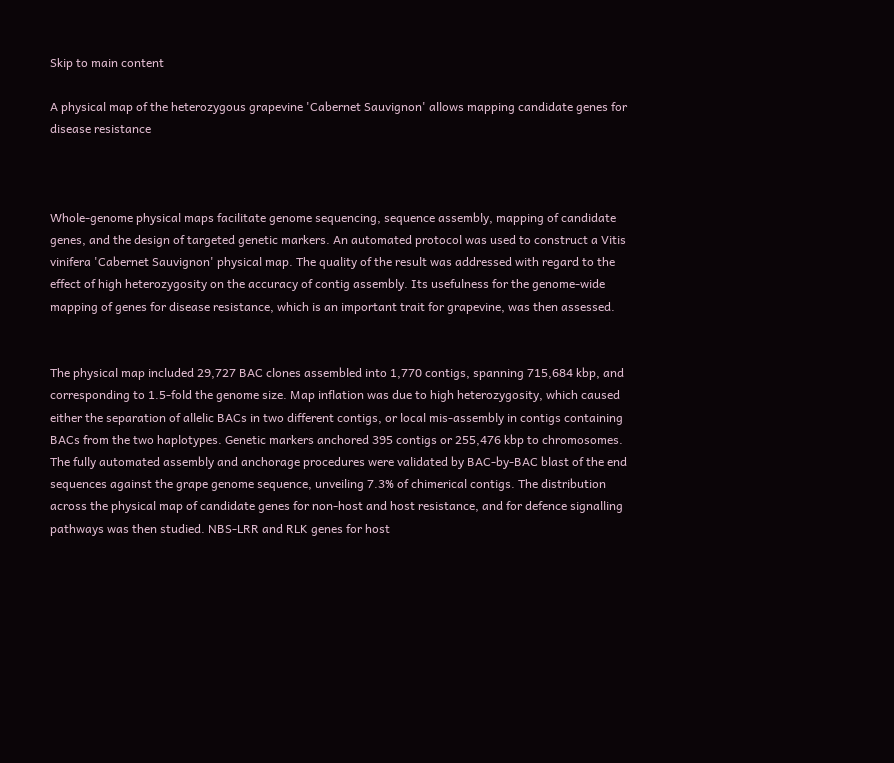Skip to main content

A physical map of the heterozygous grapevine 'Cabernet Sauvignon' allows mapping candidate genes for disease resistance



Whole-genome physical maps facilitate genome sequencing, sequence assembly, mapping of candidate genes, and the design of targeted genetic markers. An automated protocol was used to construct a Vitis vinifera 'Cabernet Sauvignon' physical map. The quality of the result was addressed with regard to the effect of high heterozygosity on the accuracy of contig assembly. Its usefulness for the genome-wide mapping of genes for disease resistance, which is an important trait for grapevine, was then assessed.


The physical map included 29,727 BAC clones assembled into 1,770 contigs, spanning 715,684 kbp, and corresponding to 1.5-fold the genome size. Map inflation was due to high heterozygosity, which caused either the separation of allelic BACs in two different contigs, or local mis-assembly in contigs containing BACs from the two haplotypes. Genetic markers anchored 395 contigs or 255,476 kbp to chromosomes. The fully automated assembly and anchorage procedures were validated by BAC-by-BAC blast of the end sequences against the grape genome sequence, unveiling 7.3% of chimerical contigs. The distribution across the physical map of candidate genes for non-host and host resistance, and for defence signalling pathways was then studied. NBS-LRR and RLK genes for host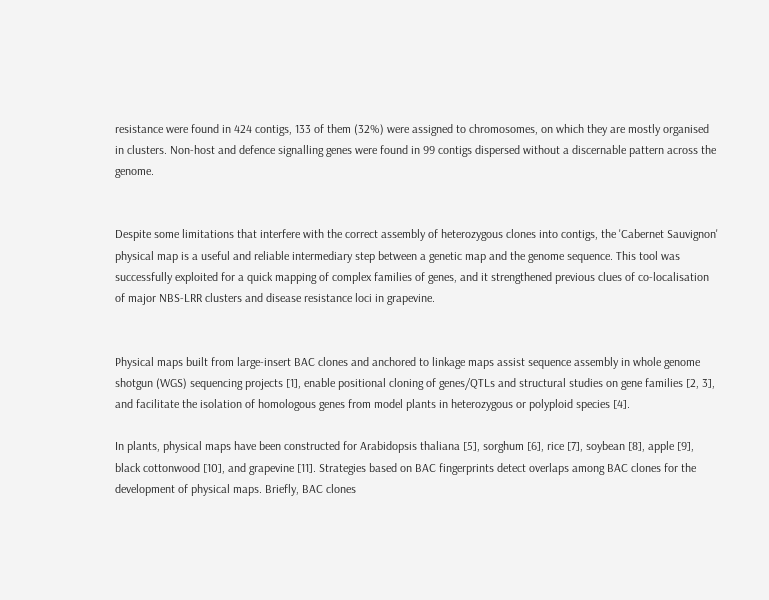resistance were found in 424 contigs, 133 of them (32%) were assigned to chromosomes, on which they are mostly organised in clusters. Non-host and defence signalling genes were found in 99 contigs dispersed without a discernable pattern across the genome.


Despite some limitations that interfere with the correct assembly of heterozygous clones into contigs, the 'Cabernet Sauvignon' physical map is a useful and reliable intermediary step between a genetic map and the genome sequence. This tool was successfully exploited for a quick mapping of complex families of genes, and it strengthened previous clues of co-localisation of major NBS-LRR clusters and disease resistance loci in grapevine.


Physical maps built from large-insert BAC clones and anchored to linkage maps assist sequence assembly in whole genome shotgun (WGS) sequencing projects [1], enable positional cloning of genes/QTLs and structural studies on gene families [2, 3], and facilitate the isolation of homologous genes from model plants in heterozygous or polyploid species [4].

In plants, physical maps have been constructed for Arabidopsis thaliana [5], sorghum [6], rice [7], soybean [8], apple [9], black cottonwood [10], and grapevine [11]. Strategies based on BAC fingerprints detect overlaps among BAC clones for the development of physical maps. Briefly, BAC clones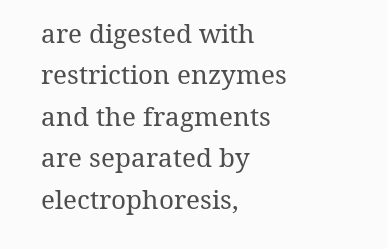are digested with restriction enzymes and the fragments are separated by electrophoresis,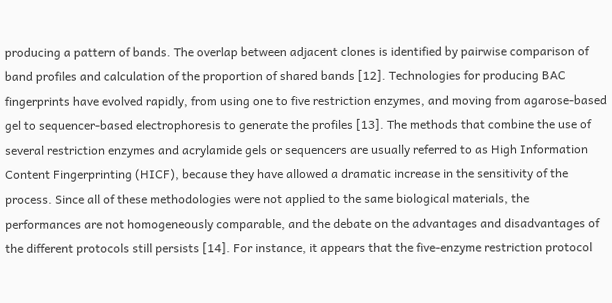producing a pattern of bands. The overlap between adjacent clones is identified by pairwise comparison of band profiles and calculation of the proportion of shared bands [12]. Technologies for producing BAC fingerprints have evolved rapidly, from using one to five restriction enzymes, and moving from agarose-based gel to sequencer-based electrophoresis to generate the profiles [13]. The methods that combine the use of several restriction enzymes and acrylamide gels or sequencers are usually referred to as High Information Content Fingerprinting (HICF), because they have allowed a dramatic increase in the sensitivity of the process. Since all of these methodologies were not applied to the same biological materials, the performances are not homogeneously comparable, and the debate on the advantages and disadvantages of the different protocols still persists [14]. For instance, it appears that the five-enzyme restriction protocol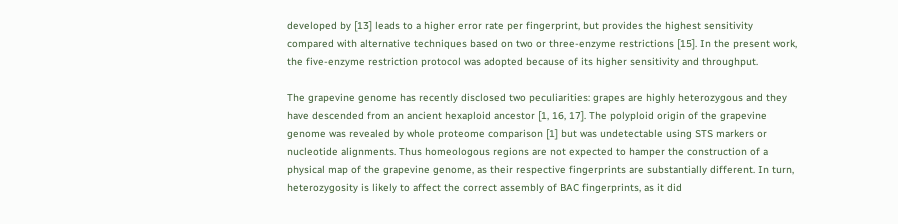developed by [13] leads to a higher error rate per fingerprint, but provides the highest sensitivity compared with alternative techniques based on two or three-enzyme restrictions [15]. In the present work, the five-enzyme restriction protocol was adopted because of its higher sensitivity and throughput.

The grapevine genome has recently disclosed two peculiarities: grapes are highly heterozygous and they have descended from an ancient hexaploid ancestor [1, 16, 17]. The polyploid origin of the grapevine genome was revealed by whole proteome comparison [1] but was undetectable using STS markers or nucleotide alignments. Thus homeologous regions are not expected to hamper the construction of a physical map of the grapevine genome, as their respective fingerprints are substantially different. In turn, heterozygosity is likely to affect the correct assembly of BAC fingerprints, as it did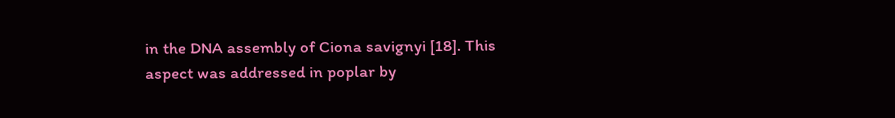in the DNA assembly of Ciona savignyi [18]. This aspect was addressed in poplar by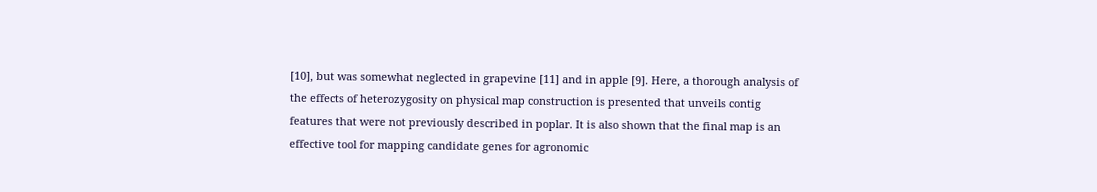[10], but was somewhat neglected in grapevine [11] and in apple [9]. Here, a thorough analysis of the effects of heterozygosity on physical map construction is presented that unveils contig features that were not previously described in poplar. It is also shown that the final map is an effective tool for mapping candidate genes for agronomic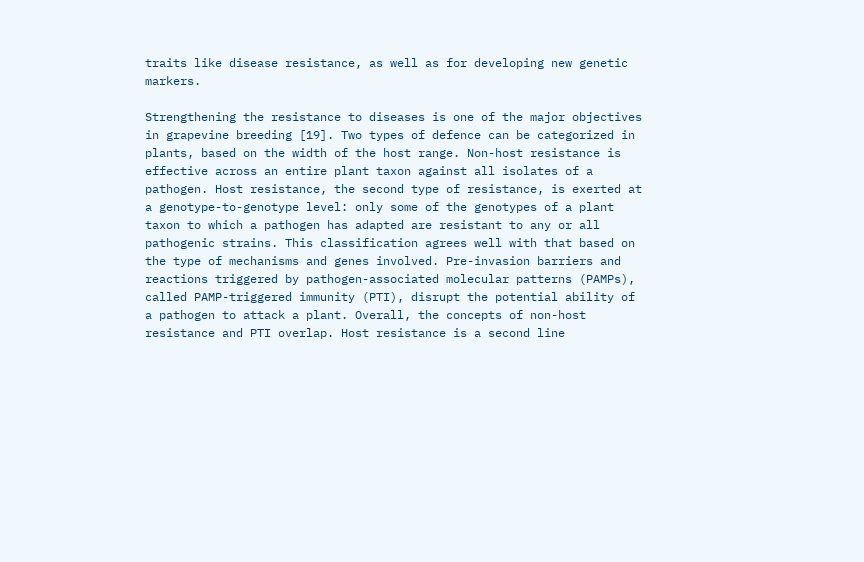traits like disease resistance, as well as for developing new genetic markers.

Strengthening the resistance to diseases is one of the major objectives in grapevine breeding [19]. Two types of defence can be categorized in plants, based on the width of the host range. Non-host resistance is effective across an entire plant taxon against all isolates of a pathogen. Host resistance, the second type of resistance, is exerted at a genotype-to-genotype level: only some of the genotypes of a plant taxon to which a pathogen has adapted are resistant to any or all pathogenic strains. This classification agrees well with that based on the type of mechanisms and genes involved. Pre-invasion barriers and reactions triggered by pathogen-associated molecular patterns (PAMPs), called PAMP-triggered immunity (PTI), disrupt the potential ability of a pathogen to attack a plant. Overall, the concepts of non-host resistance and PTI overlap. Host resistance is a second line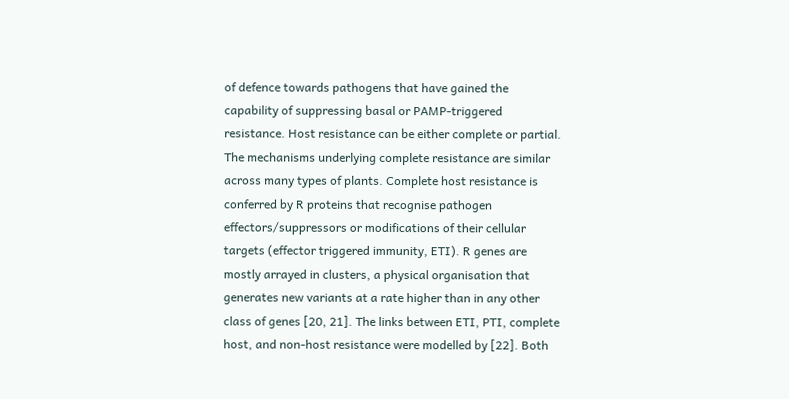of defence towards pathogens that have gained the capability of suppressing basal or PAMP-triggered resistance. Host resistance can be either complete or partial. The mechanisms underlying complete resistance are similar across many types of plants. Complete host resistance is conferred by R proteins that recognise pathogen effectors/suppressors or modifications of their cellular targets (effector triggered immunity, ETI). R genes are mostly arrayed in clusters, a physical organisation that generates new variants at a rate higher than in any other class of genes [20, 21]. The links between ETI, PTI, complete host, and non-host resistance were modelled by [22]. Both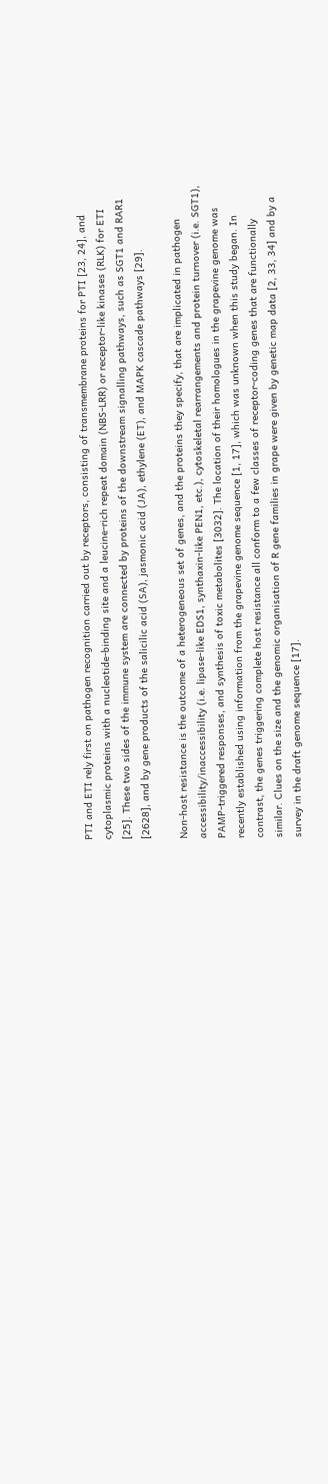PTI and ETI rely first on pathogen recognition carried out by receptors, consisting of transmembrane proteins for PTI [23, 24], and cytoplasmic proteins with a nucleotide-binding site and a leucine-rich repeat domain (NBS-LRR) or receptor-like kinases (RLK) for ETI [25]. These two sides of the immune system are connected by proteins of the downstream signalling pathways, such as SGT1 and RAR1 [2628], and by gene products of the salicilic acid (SA), jasmonic acid (JA), ethylene (ET), and MAPK cascade pathways [29].

Non-host resistance is the outcome of a heterogeneous set of genes, and the proteins they specify, that are implicated in pathogen accessibility/inaccessibility (i.e. lipase-like EDS1, synthaxin-like PEN1, etc.), cytoskeletal rearrangements and protein turnover (i.e. SGT1), PAMP-triggered responses, and synthesis of toxic metabolites [3032]. The location of their homologues in the grapevine genome was recently established using information from the grapevine genome sequence [1, 17], which was unknown when this study began. In contrast, the genes triggering complete host resistance all conform to a few classes of receptor-coding genes that are functionally similar. Clues on the size and the genomic organisation of R gene families in grape were given by genetic map data [2, 33, 34] and by a survey in the draft genome sequence [17].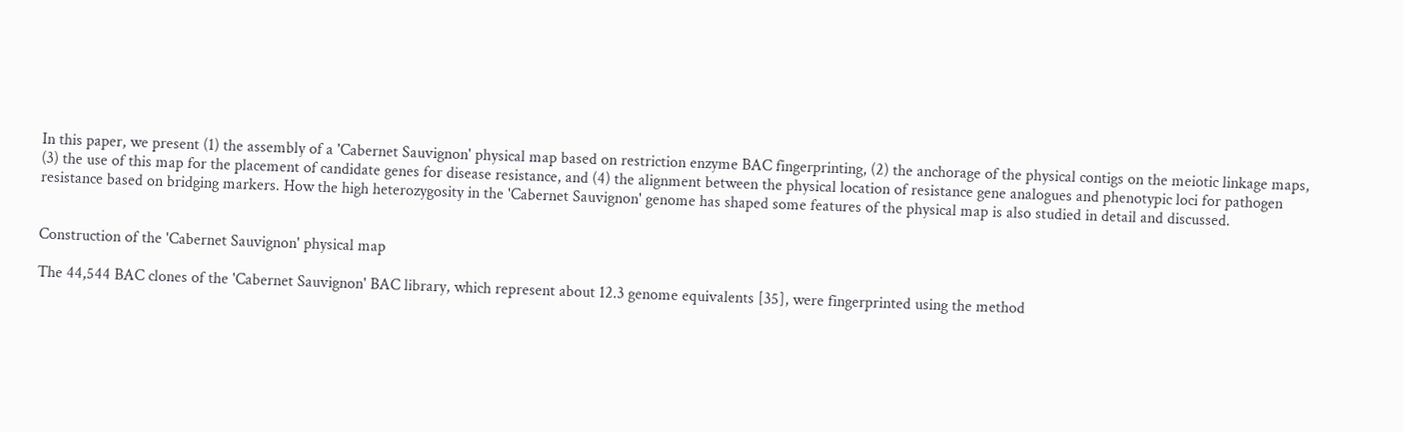In this paper, we present (1) the assembly of a 'Cabernet Sauvignon' physical map based on restriction enzyme BAC fingerprinting, (2) the anchorage of the physical contigs on the meiotic linkage maps, (3) the use of this map for the placement of candidate genes for disease resistance, and (4) the alignment between the physical location of resistance gene analogues and phenotypic loci for pathogen resistance based on bridging markers. How the high heterozygosity in the 'Cabernet Sauvignon' genome has shaped some features of the physical map is also studied in detail and discussed.


Construction of the 'Cabernet Sauvignon' physical map

The 44,544 BAC clones of the 'Cabernet Sauvignon' BAC library, which represent about 12.3 genome equivalents [35], were fingerprinted using the method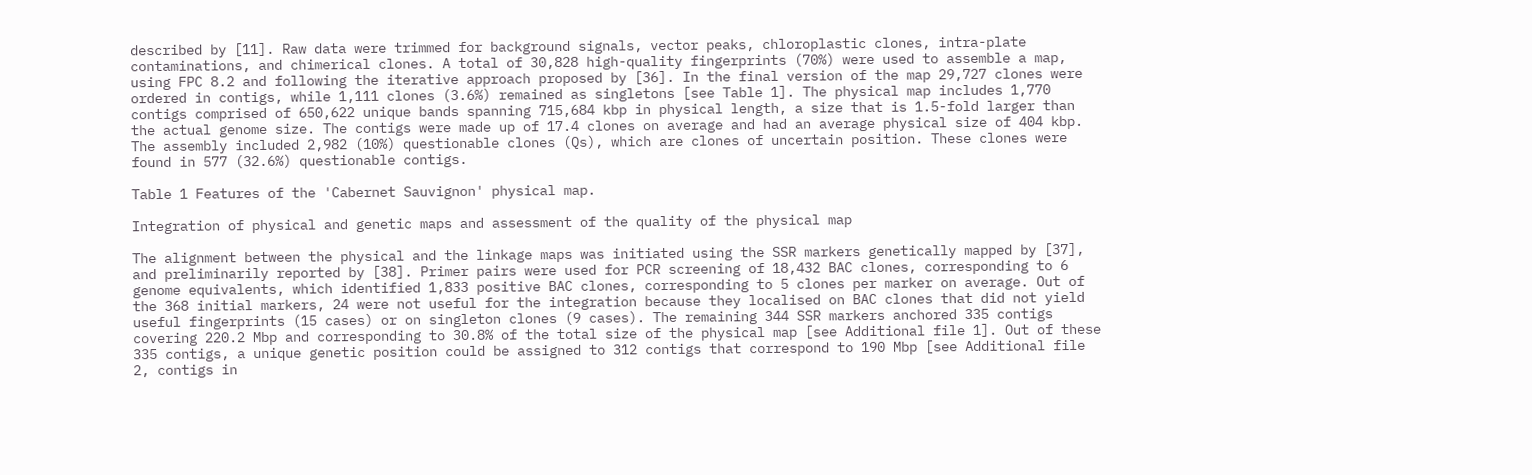described by [11]. Raw data were trimmed for background signals, vector peaks, chloroplastic clones, intra-plate contaminations, and chimerical clones. A total of 30,828 high-quality fingerprints (70%) were used to assemble a map, using FPC 8.2 and following the iterative approach proposed by [36]. In the final version of the map 29,727 clones were ordered in contigs, while 1,111 clones (3.6%) remained as singletons [see Table 1]. The physical map includes 1,770 contigs comprised of 650,622 unique bands spanning 715,684 kbp in physical length, a size that is 1.5-fold larger than the actual genome size. The contigs were made up of 17.4 clones on average and had an average physical size of 404 kbp. The assembly included 2,982 (10%) questionable clones (Qs), which are clones of uncertain position. These clones were found in 577 (32.6%) questionable contigs.

Table 1 Features of the 'Cabernet Sauvignon' physical map.

Integration of physical and genetic maps and assessment of the quality of the physical map

The alignment between the physical and the linkage maps was initiated using the SSR markers genetically mapped by [37], and preliminarily reported by [38]. Primer pairs were used for PCR screening of 18,432 BAC clones, corresponding to 6 genome equivalents, which identified 1,833 positive BAC clones, corresponding to 5 clones per marker on average. Out of the 368 initial markers, 24 were not useful for the integration because they localised on BAC clones that did not yield useful fingerprints (15 cases) or on singleton clones (9 cases). The remaining 344 SSR markers anchored 335 contigs covering 220.2 Mbp and corresponding to 30.8% of the total size of the physical map [see Additional file 1]. Out of these 335 contigs, a unique genetic position could be assigned to 312 contigs that correspond to 190 Mbp [see Additional file 2, contigs in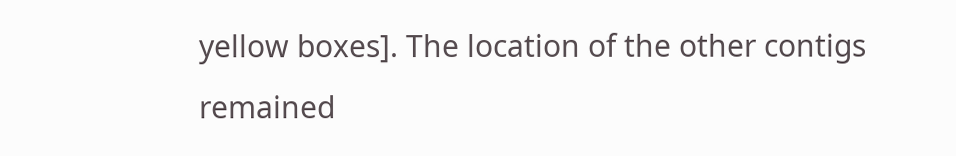yellow boxes]. The location of the other contigs remained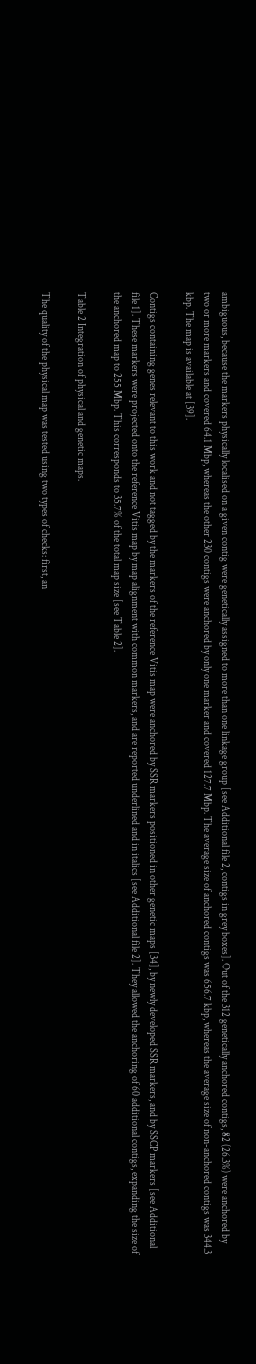ambiguous, because the markers physically localised on a given contig were genetically assigned to more than one linkage group [see Additional file 2, contigs in grey boxes]. Out of the 312 genetically anchored contigs, 82 (26.3%) were anchored by two or more markers and covered 64.1 Mbp, whereas the other 230 contigs were anchored by only one marker and covered 127.7 Mbp. The average size of anchored contigs was 656.7 kbp, whereas the average size of non-anchored contigs was 344.3 kbp. The map is available at [39].

Contigs containing genes relevant to this work and not tagged by the markers of the reference Vitis map were anchored by SSR markers positioned in other genetic maps [34], by newly developed SSR markers, and by SSCP markers [see Additional file 1]. These markers were projected onto the reference Vitis map by map alignment with common markers, and are reported underlined and in italics [see Additional file 2]. They allowed the anchoring of 60 additional contigs, expanding the size of the anchored map to 255 Mbp. This corresponds to 35.7% of the total map size [see Table 2].

Table 2 Integration of physical and genetic maps.

The quality of the physical map was tested using two types of checks: first, an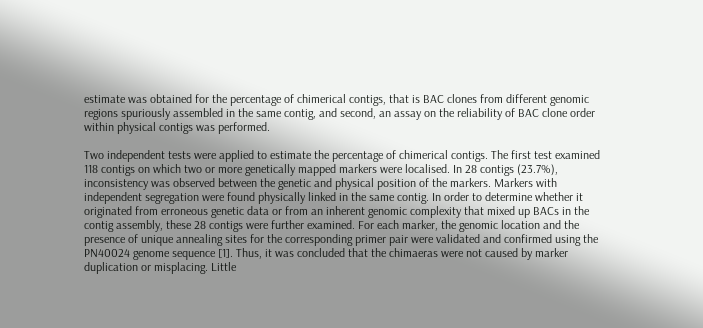estimate was obtained for the percentage of chimerical contigs, that is BAC clones from different genomic regions spuriously assembled in the same contig, and second, an assay on the reliability of BAC clone order within physical contigs was performed.

Two independent tests were applied to estimate the percentage of chimerical contigs. The first test examined 118 contigs on which two or more genetically mapped markers were localised. In 28 contigs (23.7%), inconsistency was observed between the genetic and physical position of the markers. Markers with independent segregation were found physically linked in the same contig. In order to determine whether it originated from erroneous genetic data or from an inherent genomic complexity that mixed up BACs in the contig assembly, these 28 contigs were further examined. For each marker, the genomic location and the presence of unique annealing sites for the corresponding primer pair were validated and confirmed using the PN40024 genome sequence [1]. Thus, it was concluded that the chimaeras were not caused by marker duplication or misplacing. Little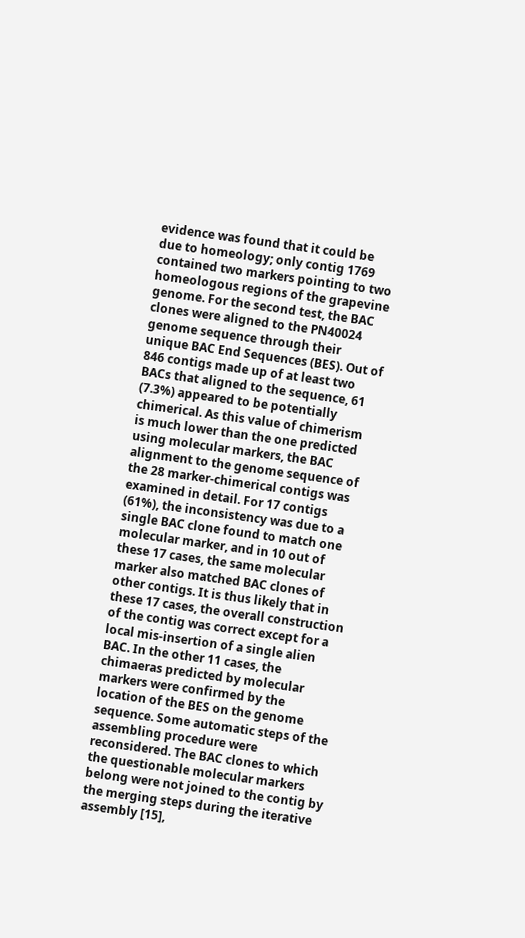evidence was found that it could be due to homeology; only contig 1769 contained two markers pointing to two homeologous regions of the grapevine genome. For the second test, the BAC clones were aligned to the PN40024 genome sequence through their unique BAC End Sequences (BES). Out of 846 contigs made up of at least two BACs that aligned to the sequence, 61 (7.3%) appeared to be potentially chimerical. As this value of chimerism is much lower than the one predicted using molecular markers, the BAC alignment to the genome sequence of the 28 marker-chimerical contigs was examined in detail. For 17 contigs (61%), the inconsistency was due to a single BAC clone found to match one molecular marker, and in 10 out of these 17 cases, the same molecular marker also matched BAC clones of other contigs. It is thus likely that in these 17 cases, the overall construction of the contig was correct except for a local mis-insertion of a single alien BAC. In the other 11 cases, the chimaeras predicted by molecular markers were confirmed by the location of the BES on the genome sequence. Some automatic steps of the assembling procedure were reconsidered. The BAC clones to which the questionable molecular markers belong were not joined to the contig by the merging steps during the iterative assembly [15],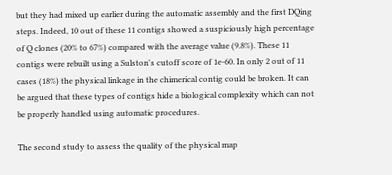but they had mixed up earlier during the automatic assembly and the first DQing steps. Indeed, 10 out of these 11 contigs showed a suspiciously high percentage of Q clones (20% to 67%) compared with the average value (9.8%). These 11 contigs were rebuilt using a Sulston's cutoff score of 1e-60. In only 2 out of 11 cases (18%) the physical linkage in the chimerical contig could be broken. It can be argued that these types of contigs hide a biological complexity which can not be properly handled using automatic procedures.

The second study to assess the quality of the physical map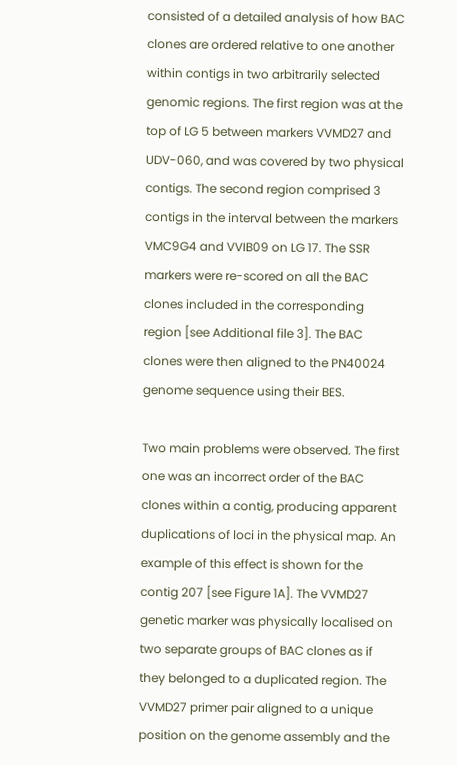consisted of a detailed analysis of how BAC clones are ordered relative to one another within contigs in two arbitrarily selected genomic regions. The first region was at the top of LG 5 between markers VVMD27 and UDV-060, and was covered by two physical contigs. The second region comprised 3 contigs in the interval between the markers VMC9G4 and VVIB09 on LG 17. The SSR markers were re-scored on all the BAC clones included in the corresponding region [see Additional file 3]. The BAC clones were then aligned to the PN40024 genome sequence using their BES.

Two main problems were observed. The first one was an incorrect order of the BAC clones within a contig, producing apparent duplications of loci in the physical map. An example of this effect is shown for the contig 207 [see Figure 1A]. The VVMD27 genetic marker was physically localised on two separate groups of BAC clones as if they belonged to a duplicated region. The VVMD27 primer pair aligned to a unique position on the genome assembly and the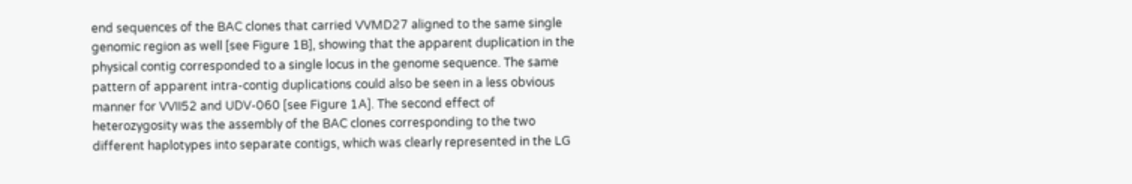end sequences of the BAC clones that carried VVMD27 aligned to the same single genomic region as well [see Figure 1B], showing that the apparent duplication in the physical contig corresponded to a single locus in the genome sequence. The same pattern of apparent intra-contig duplications could also be seen in a less obvious manner for VVII52 and UDV-060 [see Figure 1A]. The second effect of heterozygosity was the assembly of the BAC clones corresponding to the two different haplotypes into separate contigs, which was clearly represented in the LG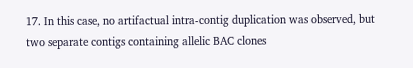17. In this case, no artifactual intra-contig duplication was observed, but two separate contigs containing allelic BAC clones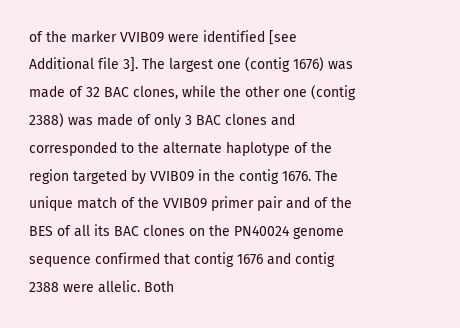of the marker VVIB09 were identified [see Additional file 3]. The largest one (contig 1676) was made of 32 BAC clones, while the other one (contig 2388) was made of only 3 BAC clones and corresponded to the alternate haplotype of the region targeted by VVIB09 in the contig 1676. The unique match of the VVIB09 primer pair and of the BES of all its BAC clones on the PN40024 genome sequence confirmed that contig 1676 and contig 2388 were allelic. Both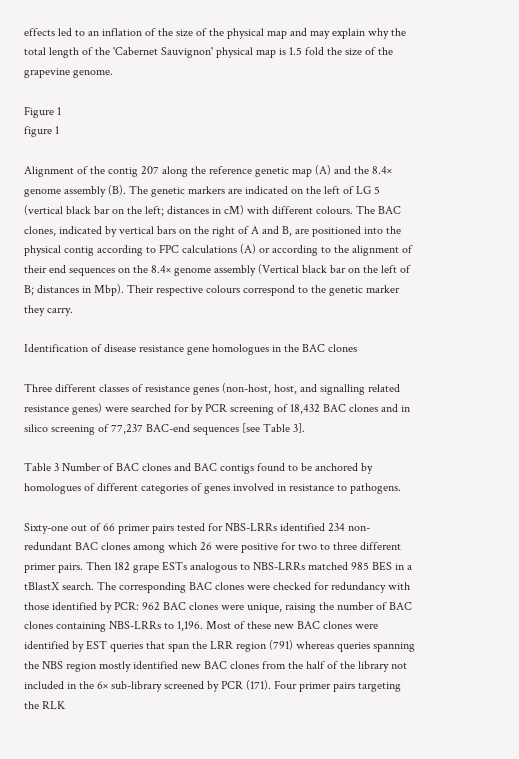effects led to an inflation of the size of the physical map and may explain why the total length of the 'Cabernet Sauvignon' physical map is 1.5 fold the size of the grapevine genome.

Figure 1
figure 1

Alignment of the contig 207 along the reference genetic map (A) and the 8.4× genome assembly (B). The genetic markers are indicated on the left of LG 5 (vertical black bar on the left; distances in cM) with different colours. The BAC clones, indicated by vertical bars on the right of A and B, are positioned into the physical contig according to FPC calculations (A) or according to the alignment of their end sequences on the 8.4× genome assembly (Vertical black bar on the left of B; distances in Mbp). Their respective colours correspond to the genetic marker they carry.

Identification of disease resistance gene homologues in the BAC clones

Three different classes of resistance genes (non-host, host, and signalling related resistance genes) were searched for by PCR screening of 18,432 BAC clones and in silico screening of 77,237 BAC-end sequences [see Table 3].

Table 3 Number of BAC clones and BAC contigs found to be anchored by homologues of different categories of genes involved in resistance to pathogens.

Sixty-one out of 66 primer pairs tested for NBS-LRRs identified 234 non-redundant BAC clones among which 26 were positive for two to three different primer pairs. Then 182 grape ESTs analogous to NBS-LRRs matched 985 BES in a tBlastX search. The corresponding BAC clones were checked for redundancy with those identified by PCR: 962 BAC clones were unique, raising the number of BAC clones containing NBS-LRRs to 1,196. Most of these new BAC clones were identified by EST queries that span the LRR region (791) whereas queries spanning the NBS region mostly identified new BAC clones from the half of the library not included in the 6× sub-library screened by PCR (171). Four primer pairs targeting the RLK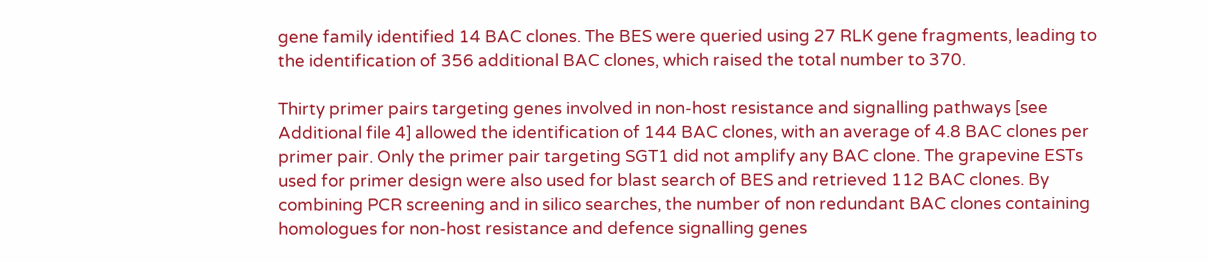gene family identified 14 BAC clones. The BES were queried using 27 RLK gene fragments, leading to the identification of 356 additional BAC clones, which raised the total number to 370.

Thirty primer pairs targeting genes involved in non-host resistance and signalling pathways [see Additional file 4] allowed the identification of 144 BAC clones, with an average of 4.8 BAC clones per primer pair. Only the primer pair targeting SGT1 did not amplify any BAC clone. The grapevine ESTs used for primer design were also used for blast search of BES and retrieved 112 BAC clones. By combining PCR screening and in silico searches, the number of non redundant BAC clones containing homologues for non-host resistance and defence signalling genes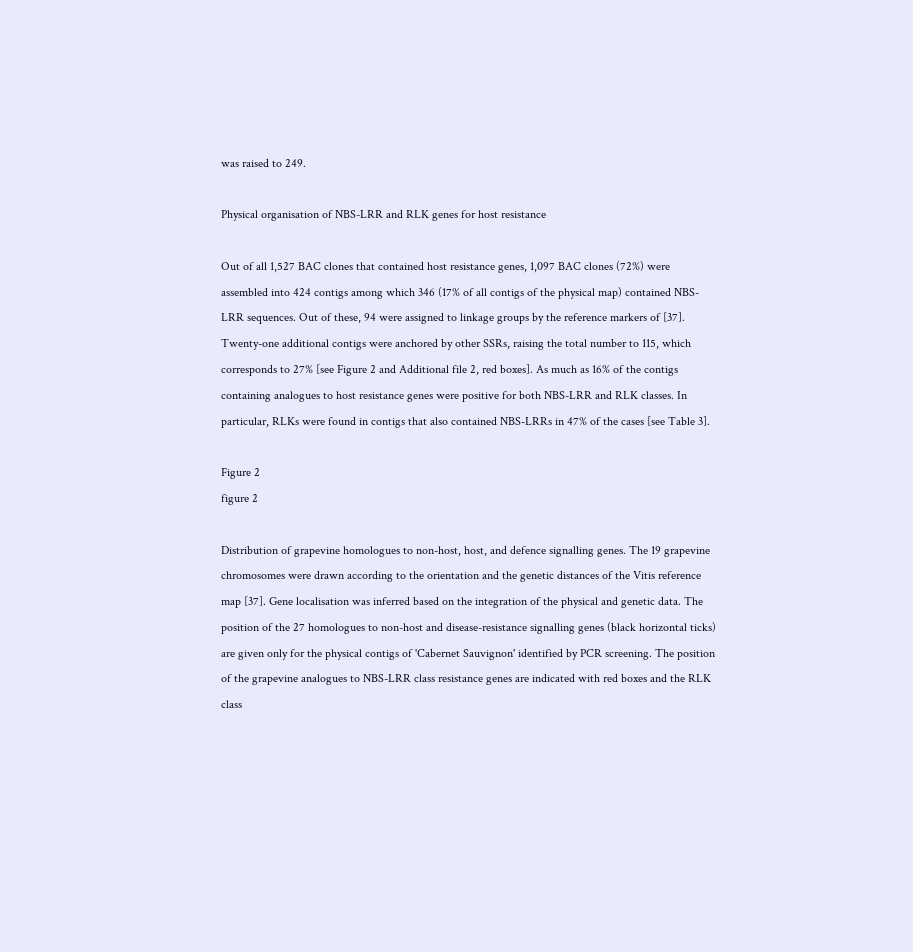was raised to 249.

Physical organisation of NBS-LRR and RLK genes for host resistance

Out of all 1,527 BAC clones that contained host resistance genes, 1,097 BAC clones (72%) were assembled into 424 contigs among which 346 (17% of all contigs of the physical map) contained NBS-LRR sequences. Out of these, 94 were assigned to linkage groups by the reference markers of [37]. Twenty-one additional contigs were anchored by other SSRs, raising the total number to 115, which corresponds to 27% [see Figure 2 and Additional file 2, red boxes]. As much as 16% of the contigs containing analogues to host resistance genes were positive for both NBS-LRR and RLK classes. In particular, RLKs were found in contigs that also contained NBS-LRRs in 47% of the cases [see Table 3].

Figure 2
figure 2

Distribution of grapevine homologues to non-host, host, and defence signalling genes. The 19 grapevine chromosomes were drawn according to the orientation and the genetic distances of the Vitis reference map [37]. Gene localisation was inferred based on the integration of the physical and genetic data. The position of the 27 homologues to non-host and disease-resistance signalling genes (black horizontal ticks) are given only for the physical contigs of 'Cabernet Sauvignon' identified by PCR screening. The position of the grapevine analogues to NBS-LRR class resistance genes are indicated with red boxes and the RLK class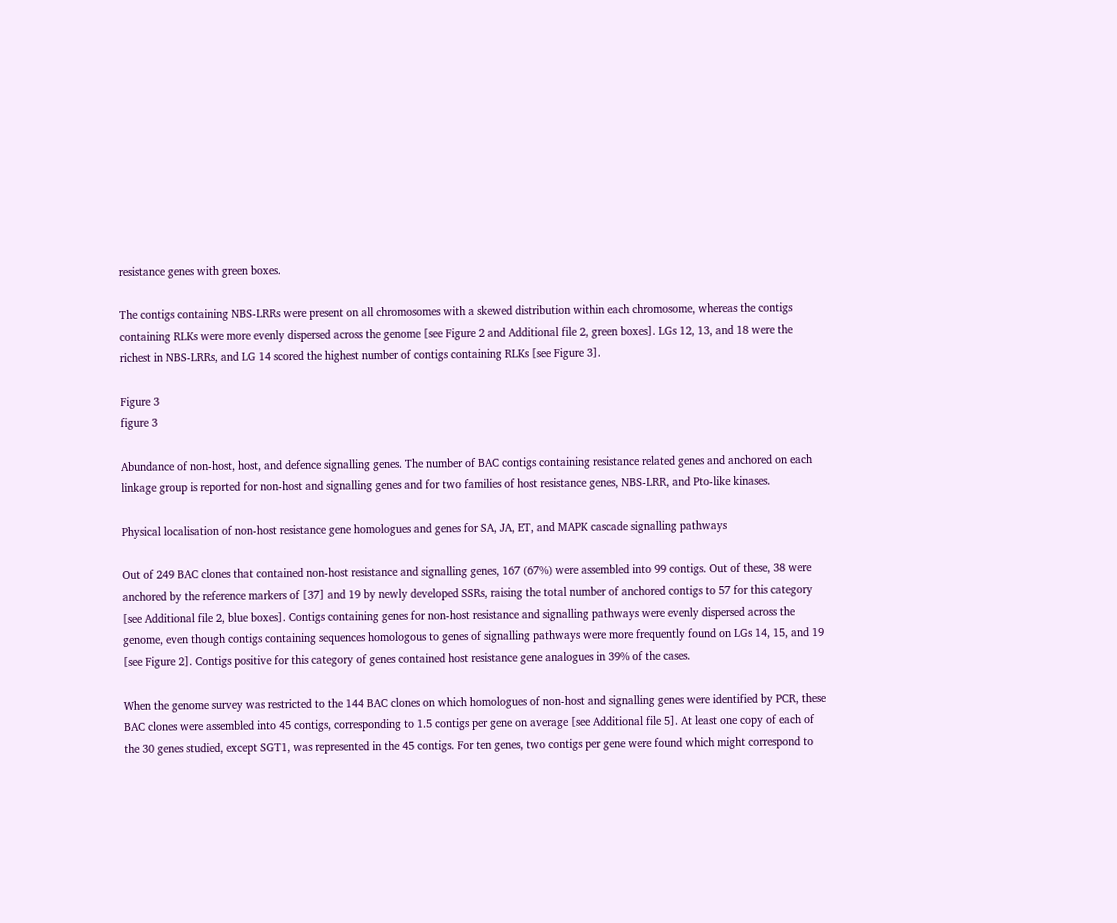resistance genes with green boxes.

The contigs containing NBS-LRRs were present on all chromosomes with a skewed distribution within each chromosome, whereas the contigs containing RLKs were more evenly dispersed across the genome [see Figure 2 and Additional file 2, green boxes]. LGs 12, 13, and 18 were the richest in NBS-LRRs, and LG 14 scored the highest number of contigs containing RLKs [see Figure 3].

Figure 3
figure 3

Abundance of non-host, host, and defence signalling genes. The number of BAC contigs containing resistance related genes and anchored on each linkage group is reported for non-host and signalling genes and for two families of host resistance genes, NBS-LRR, and Pto-like kinases.

Physical localisation of non-host resistance gene homologues and genes for SA, JA, ET, and MAPK cascade signalling pathways

Out of 249 BAC clones that contained non-host resistance and signalling genes, 167 (67%) were assembled into 99 contigs. Out of these, 38 were anchored by the reference markers of [37] and 19 by newly developed SSRs, raising the total number of anchored contigs to 57 for this category [see Additional file 2, blue boxes]. Contigs containing genes for non-host resistance and signalling pathways were evenly dispersed across the genome, even though contigs containing sequences homologous to genes of signalling pathways were more frequently found on LGs 14, 15, and 19 [see Figure 2]. Contigs positive for this category of genes contained host resistance gene analogues in 39% of the cases.

When the genome survey was restricted to the 144 BAC clones on which homologues of non-host and signalling genes were identified by PCR, these BAC clones were assembled into 45 contigs, corresponding to 1.5 contigs per gene on average [see Additional file 5]. At least one copy of each of the 30 genes studied, except SGT1, was represented in the 45 contigs. For ten genes, two contigs per gene were found which might correspond to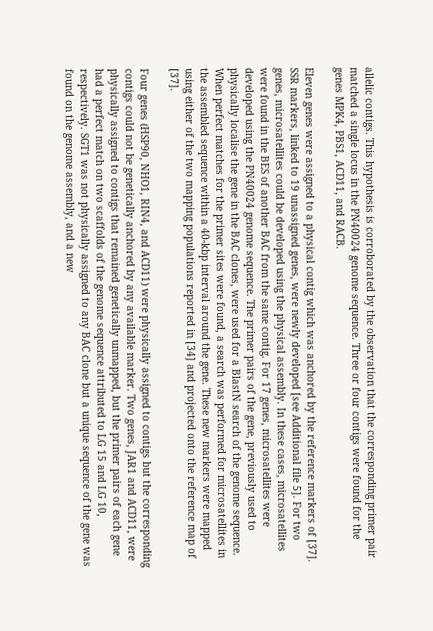allelic contigs. This hypothesis is corroborated by the observation that the corresponding primer pair matched a single locus in the PN40024 genome sequence. Three or four contigs were found for the genes MPK4, PBS1, ACD11, and RACB.

Eleven genes were assigned to a physical contig which was anchored by the reference markers of [37]. SSR markers, linked to 19 unassigned genes, were newly developed [see Additional file 5]. For two genes, microsatellites could be developed using the physical assembly. In these cases, microsatellites were found in the BES of another BAC from the same contig. For 17 genes, microsatellites were developed using the PN40024 genome sequence. The primer pairs of the gene, previously used to physically localise the gene in the BAC clones, were used for a BlastN search of the genome sequence. When perfect matches for the primer sites were found, a search was performed for microsatellites in the assembled sequence within a 40-kbp interval around the gene. These new markers were mapped using either of the two mapping populations reported in [34] and projected onto the reference map of [37].

Four genes (HSP90, NHO1, RIN4, and ACD11) were physically assigned to contigs but the corresponding contigs could not be genetically anchored by any available marker. Two genes, JAR1 and ACD11, were physically assigned to contigs that remained genetically unmapped, but the primer pairs of each gene had a perfect match on two scaffolds of the genome sequence attributed to LG 15 and LG 10, respectively. SGT1 was not physically assigned to any BAC clone but a unique sequence of the gene was found on the genome assembly, and a new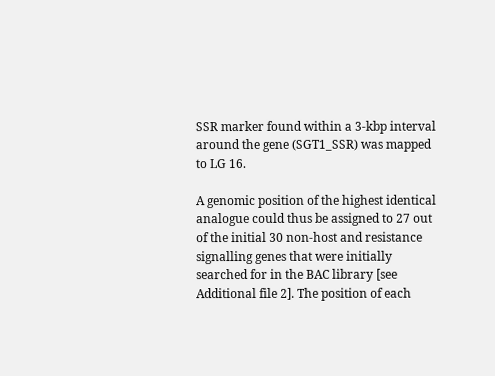SSR marker found within a 3-kbp interval around the gene (SGT1_SSR) was mapped to LG 16.

A genomic position of the highest identical analogue could thus be assigned to 27 out of the initial 30 non-host and resistance signalling genes that were initially searched for in the BAC library [see Additional file 2]. The position of each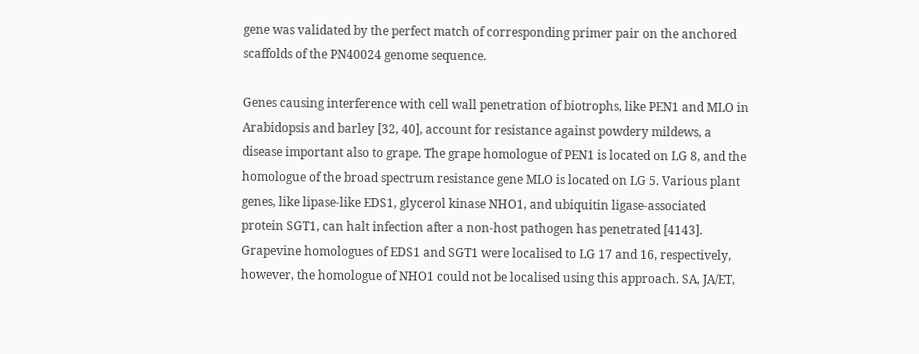gene was validated by the perfect match of corresponding primer pair on the anchored scaffolds of the PN40024 genome sequence.

Genes causing interference with cell wall penetration of biotrophs, like PEN1 and MLO in Arabidopsis and barley [32, 40], account for resistance against powdery mildews, a disease important also to grape. The grape homologue of PEN1 is located on LG 8, and the homologue of the broad spectrum resistance gene MLO is located on LG 5. Various plant genes, like lipase-like EDS1, glycerol kinase NHO1, and ubiquitin ligase-associated protein SGT1, can halt infection after a non-host pathogen has penetrated [4143]. Grapevine homologues of EDS1 and SGT1 were localised to LG 17 and 16, respectively, however, the homologue of NHO1 could not be localised using this approach. SA, JA/ET,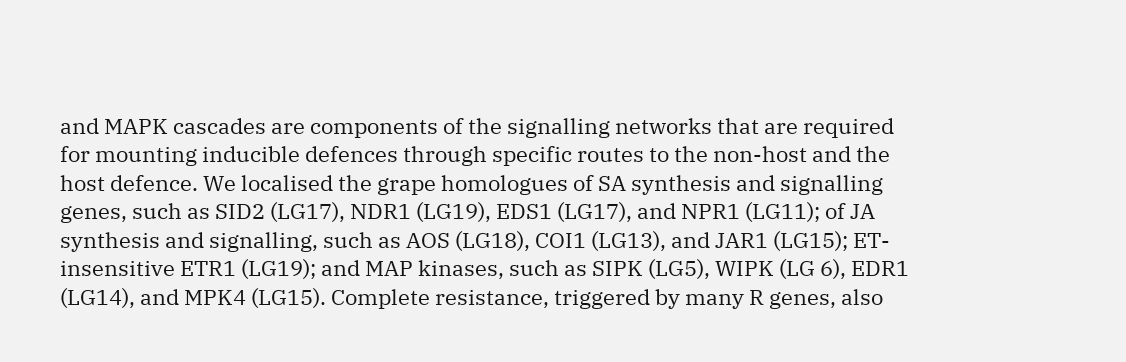and MAPK cascades are components of the signalling networks that are required for mounting inducible defences through specific routes to the non-host and the host defence. We localised the grape homologues of SA synthesis and signalling genes, such as SID2 (LG17), NDR1 (LG19), EDS1 (LG17), and NPR1 (LG11); of JA synthesis and signalling, such as AOS (LG18), COI1 (LG13), and JAR1 (LG15); ET-insensitive ETR1 (LG19); and MAP kinases, such as SIPK (LG5), WIPK (LG 6), EDR1 (LG14), and MPK4 (LG15). Complete resistance, triggered by many R genes, also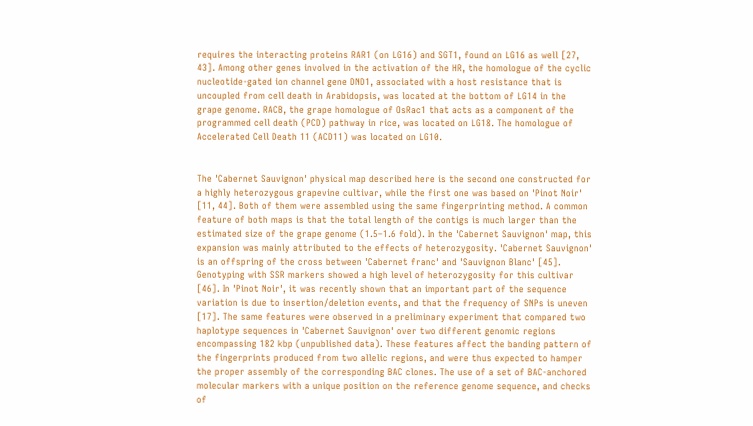requires the interacting proteins RAR1 (on LG16) and SGT1, found on LG16 as well [27, 43]. Among other genes involved in the activation of the HR, the homologue of the cyclic nucleotide-gated ion channel gene DND1, associated with a host resistance that is uncoupled from cell death in Arabidopsis, was located at the bottom of LG14 in the grape genome. RACB, the grape homologue of OsRac1 that acts as a component of the programmed cell death (PCD) pathway in rice, was located on LG18. The homologue of Accelerated Cell Death 11 (ACD11) was located on LG10.


The 'Cabernet Sauvignon' physical map described here is the second one constructed for a highly heterozygous grapevine cultivar, while the first one was based on 'Pinot Noir' [11, 44]. Both of them were assembled using the same fingerprinting method. A common feature of both maps is that the total length of the contigs is much larger than the estimated size of the grape genome (1.5–1.6 fold). In the 'Cabernet Sauvignon' map, this expansion was mainly attributed to the effects of heterozygosity. 'Cabernet Sauvignon' is an offspring of the cross between 'Cabernet franc' and 'Sauvignon Blanc' [45]. Genotyping with SSR markers showed a high level of heterozygosity for this cultivar [46]. In 'Pinot Noir', it was recently shown that an important part of the sequence variation is due to insertion/deletion events, and that the frequency of SNPs is uneven [17]. The same features were observed in a preliminary experiment that compared two haplotype sequences in 'Cabernet Sauvignon' over two different genomic regions encompassing 182 kbp (unpublished data). These features affect the banding pattern of the fingerprints produced from two allelic regions, and were thus expected to hamper the proper assembly of the corresponding BAC clones. The use of a set of BAC-anchored molecular markers with a unique position on the reference genome sequence, and checks of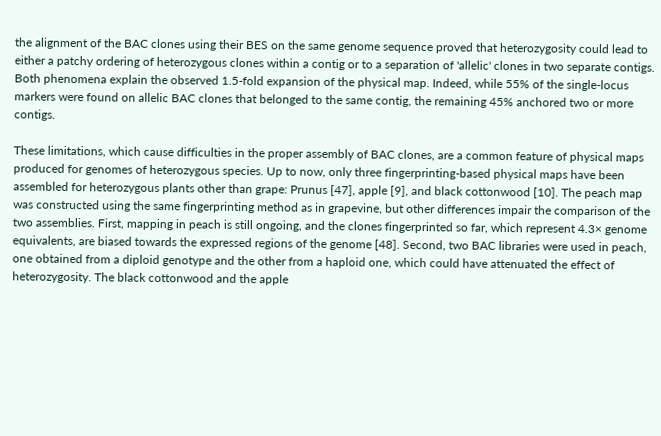the alignment of the BAC clones using their BES on the same genome sequence proved that heterozygosity could lead to either a patchy ordering of heterozygous clones within a contig or to a separation of 'allelic' clones in two separate contigs. Both phenomena explain the observed 1.5-fold expansion of the physical map. Indeed, while 55% of the single-locus markers were found on allelic BAC clones that belonged to the same contig, the remaining 45% anchored two or more contigs.

These limitations, which cause difficulties in the proper assembly of BAC clones, are a common feature of physical maps produced for genomes of heterozygous species. Up to now, only three fingerprinting-based physical maps have been assembled for heterozygous plants other than grape: Prunus [47], apple [9], and black cottonwood [10]. The peach map was constructed using the same fingerprinting method as in grapevine, but other differences impair the comparison of the two assemblies. First, mapping in peach is still ongoing, and the clones fingerprinted so far, which represent 4.3× genome equivalents, are biased towards the expressed regions of the genome [48]. Second, two BAC libraries were used in peach, one obtained from a diploid genotype and the other from a haploid one, which could have attenuated the effect of heterozygosity. The black cottonwood and the apple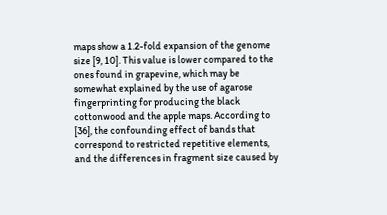maps show a 1.2-fold expansion of the genome size [9, 10]. This value is lower compared to the ones found in grapevine, which may be somewhat explained by the use of agarose fingerprinting for producing the black cottonwood and the apple maps. According to [36], the confounding effect of bands that correspond to restricted repetitive elements, and the differences in fragment size caused by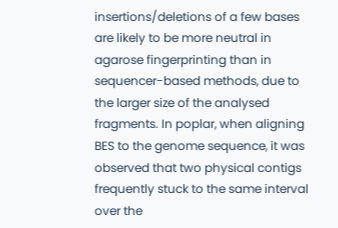insertions/deletions of a few bases are likely to be more neutral in agarose fingerprinting than in sequencer-based methods, due to the larger size of the analysed fragments. In poplar, when aligning BES to the genome sequence, it was observed that two physical contigs frequently stuck to the same interval over the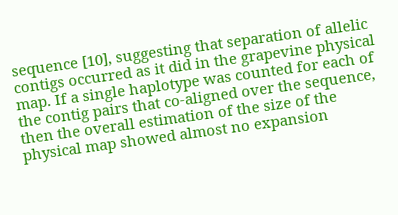sequence [10], suggesting that separation of allelic contigs occurred as it did in the grapevine physical map. If a single haplotype was counted for each of the contig pairs that co-aligned over the sequence, then the overall estimation of the size of the physical map showed almost no expansion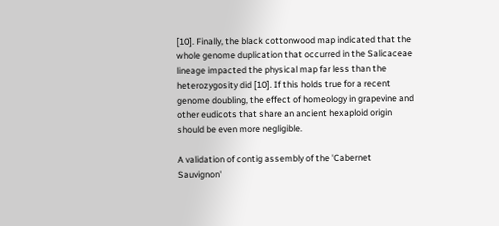[10]. Finally, the black cottonwood map indicated that the whole genome duplication that occurred in the Salicaceae lineage impacted the physical map far less than the heterozygosity did [10]. If this holds true for a recent genome doubling, the effect of homeology in grapevine and other eudicots that share an ancient hexaploid origin should be even more negligible.

A validation of contig assembly of the 'Cabernet Sauvignon'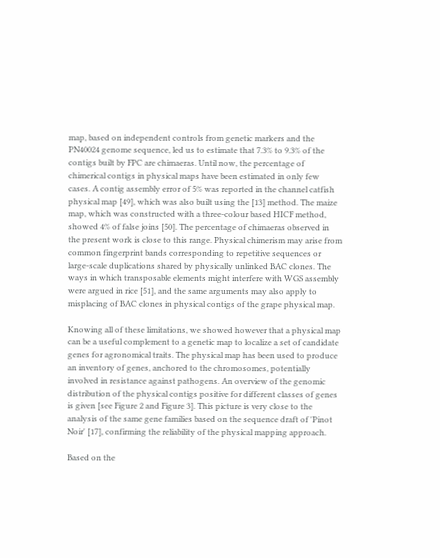map, based on independent controls from genetic markers and the PN40024 genome sequence, led us to estimate that 7.3% to 9.3% of the contigs built by FPC are chimaeras. Until now, the percentage of chimerical contigs in physical maps have been estimated in only few cases. A contig assembly error of 5% was reported in the channel catfish physical map [49], which was also built using the [13] method. The maize map, which was constructed with a three-colour based HICF method, showed 4% of false joins [50]. The percentage of chimaeras observed in the present work is close to this range. Physical chimerism may arise from common fingerprint bands corresponding to repetitive sequences or large-scale duplications shared by physically unlinked BAC clones. The ways in which transposable elements might interfere with WGS assembly were argued in rice [51], and the same arguments may also apply to misplacing of BAC clones in physical contigs of the grape physical map.

Knowing all of these limitations, we showed however that a physical map can be a useful complement to a genetic map to localize a set of candidate genes for agronomical traits. The physical map has been used to produce an inventory of genes, anchored to the chromosomes, potentially involved in resistance against pathogens. An overview of the genomic distribution of the physical contigs positive for different classes of genes is given [see Figure 2 and Figure 3]. This picture is very close to the analysis of the same gene families based on the sequence draft of 'Pinot Noir' [17], confirming the reliability of the physical mapping approach.

Based on the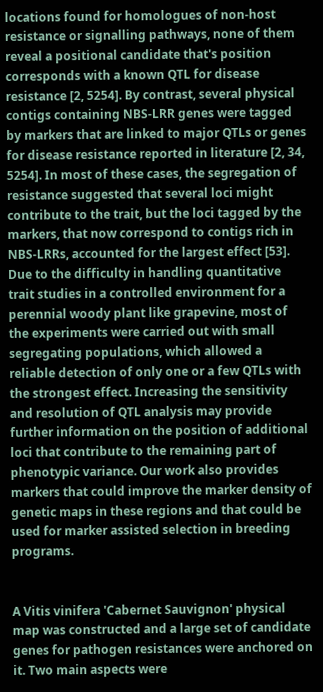locations found for homologues of non-host resistance or signalling pathways, none of them reveal a positional candidate that's position corresponds with a known QTL for disease resistance [2, 5254]. By contrast, several physical contigs containing NBS-LRR genes were tagged by markers that are linked to major QTLs or genes for disease resistance reported in literature [2, 34, 5254]. In most of these cases, the segregation of resistance suggested that several loci might contribute to the trait, but the loci tagged by the markers, that now correspond to contigs rich in NBS-LRRs, accounted for the largest effect [53]. Due to the difficulty in handling quantitative trait studies in a controlled environment for a perennial woody plant like grapevine, most of the experiments were carried out with small segregating populations, which allowed a reliable detection of only one or a few QTLs with the strongest effect. Increasing the sensitivity and resolution of QTL analysis may provide further information on the position of additional loci that contribute to the remaining part of phenotypic variance. Our work also provides markers that could improve the marker density of genetic maps in these regions and that could be used for marker assisted selection in breeding programs.


A Vitis vinifera 'Cabernet Sauvignon' physical map was constructed and a large set of candidate genes for pathogen resistances were anchored on it. Two main aspects were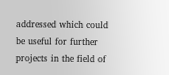addressed which could be useful for further projects in the field of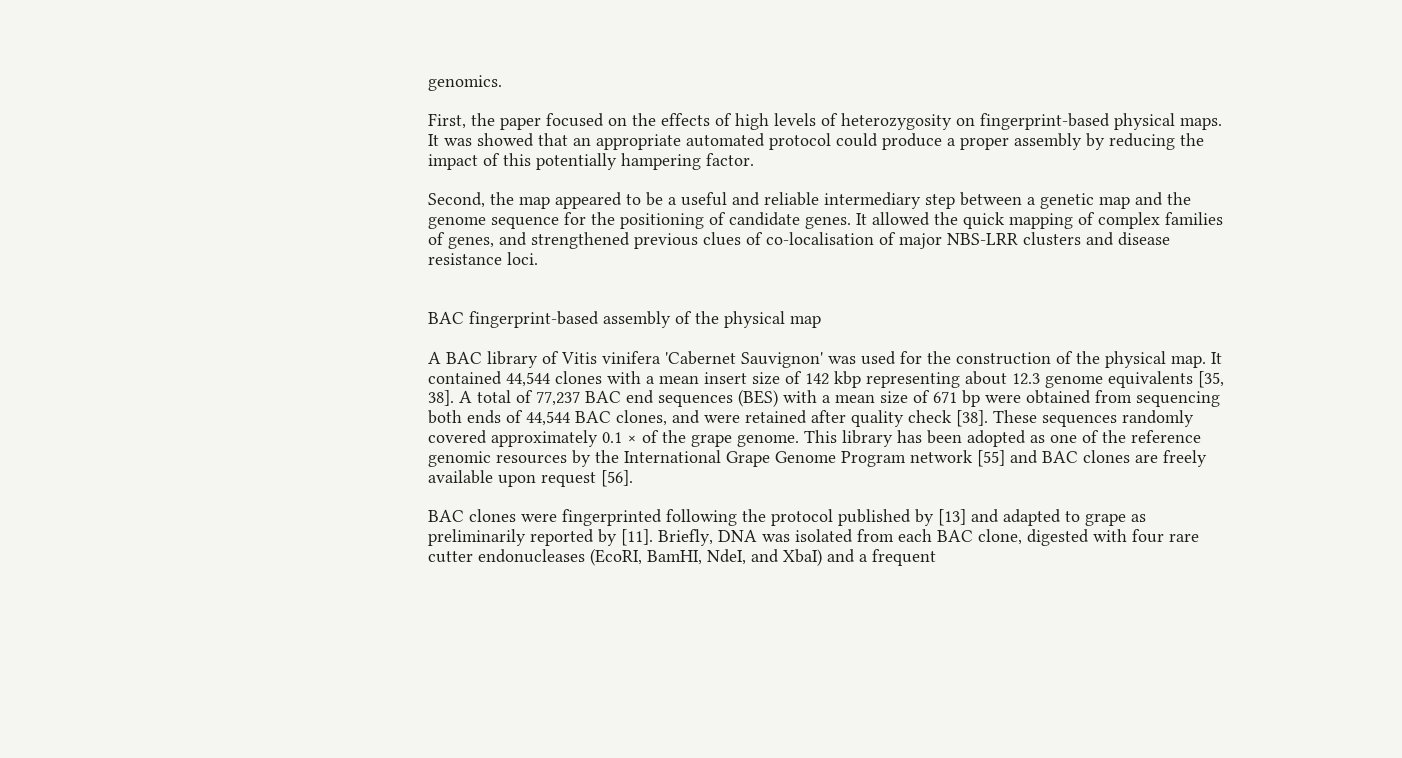genomics.

First, the paper focused on the effects of high levels of heterozygosity on fingerprint-based physical maps. It was showed that an appropriate automated protocol could produce a proper assembly by reducing the impact of this potentially hampering factor.

Second, the map appeared to be a useful and reliable intermediary step between a genetic map and the genome sequence for the positioning of candidate genes. It allowed the quick mapping of complex families of genes, and strengthened previous clues of co-localisation of major NBS-LRR clusters and disease resistance loci.


BAC fingerprint-based assembly of the physical map

A BAC library of Vitis vinifera 'Cabernet Sauvignon' was used for the construction of the physical map. It contained 44,544 clones with a mean insert size of 142 kbp representing about 12.3 genome equivalents [35, 38]. A total of 77,237 BAC end sequences (BES) with a mean size of 671 bp were obtained from sequencing both ends of 44,544 BAC clones, and were retained after quality check [38]. These sequences randomly covered approximately 0.1 × of the grape genome. This library has been adopted as one of the reference genomic resources by the International Grape Genome Program network [55] and BAC clones are freely available upon request [56].

BAC clones were fingerprinted following the protocol published by [13] and adapted to grape as preliminarily reported by [11]. Briefly, DNA was isolated from each BAC clone, digested with four rare cutter endonucleases (EcoRI, BamHI, NdeI, and XbaI) and a frequent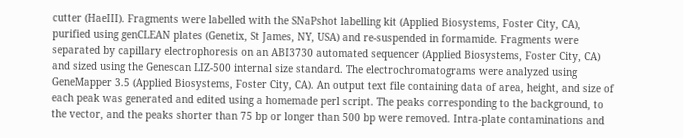cutter (HaeIII). Fragments were labelled with the SNaPshot labelling kit (Applied Biosystems, Foster City, CA), purified using genCLEAN plates (Genetix, St James, NY, USA) and re-suspended in formamide. Fragments were separated by capillary electrophoresis on an ABI3730 automated sequencer (Applied Biosystems, Foster City, CA) and sized using the Genescan LIZ-500 internal size standard. The electrochromatograms were analyzed using GeneMapper 3.5 (Applied Biosystems, Foster City, CA). An output text file containing data of area, height, and size of each peak was generated and edited using a homemade perl script. The peaks corresponding to the background, to the vector, and the peaks shorter than 75 bp or longer than 500 bp were removed. Intra-plate contaminations and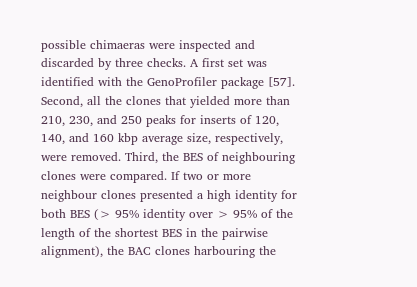possible chimaeras were inspected and discarded by three checks. A first set was identified with the GenoProfiler package [57]. Second, all the clones that yielded more than 210, 230, and 250 peaks for inserts of 120, 140, and 160 kbp average size, respectively, were removed. Third, the BES of neighbouring clones were compared. If two or more neighbour clones presented a high identity for both BES (> 95% identity over > 95% of the length of the shortest BES in the pairwise alignment), the BAC clones harbouring the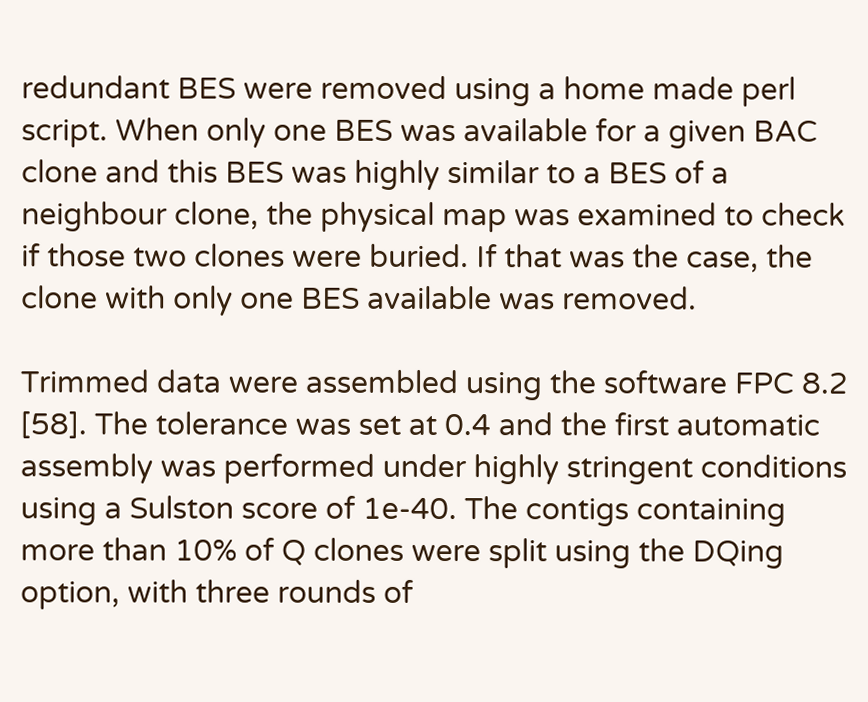redundant BES were removed using a home made perl script. When only one BES was available for a given BAC clone and this BES was highly similar to a BES of a neighbour clone, the physical map was examined to check if those two clones were buried. If that was the case, the clone with only one BES available was removed.

Trimmed data were assembled using the software FPC 8.2 [58]. The tolerance was set at 0.4 and the first automatic assembly was performed under highly stringent conditions using a Sulston score of 1e-40. The contigs containing more than 10% of Q clones were split using the DQing option, with three rounds of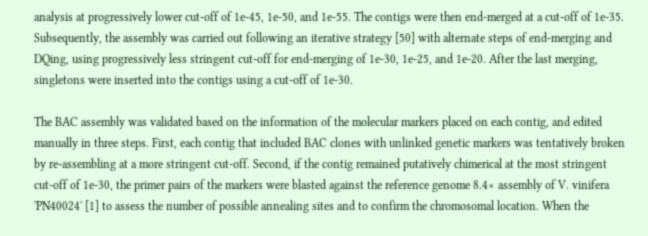analysis at progressively lower cut-off of 1e-45, 1e-50, and 1e-55. The contigs were then end-merged at a cut-off of 1e-35. Subsequently, the assembly was carried out following an iterative strategy [50] with alternate steps of end-merging and DQing, using progressively less stringent cut-off for end-merging of 1e-30, 1e-25, and 1e-20. After the last merging, singletons were inserted into the contigs using a cut-off of 1e-30.

The BAC assembly was validated based on the information of the molecular markers placed on each contig, and edited manually in three steps. First, each contig that included BAC clones with unlinked genetic markers was tentatively broken by re-assembling at a more stringent cut-off. Second, if the contig remained putatively chimerical at the most stringent cut-off of 1e-30, the primer pairs of the markers were blasted against the reference genome 8.4× assembly of V. vinifera 'PN40024' [1] to assess the number of possible annealing sites and to confirm the chromosomal location. When the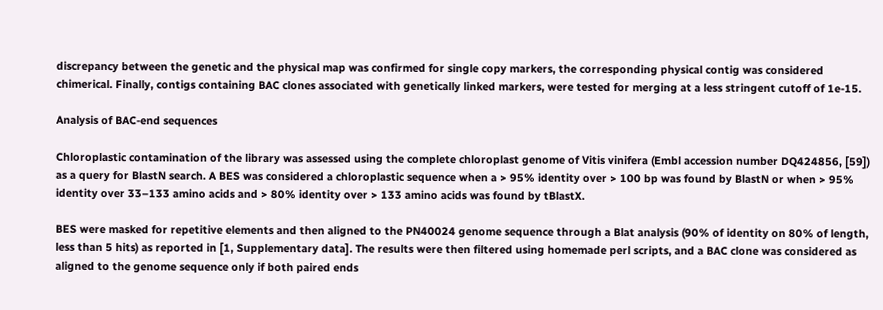discrepancy between the genetic and the physical map was confirmed for single copy markers, the corresponding physical contig was considered chimerical. Finally, contigs containing BAC clones associated with genetically linked markers, were tested for merging at a less stringent cutoff of 1e-15.

Analysis of BAC-end sequences

Chloroplastic contamination of the library was assessed using the complete chloroplast genome of Vitis vinifera (Embl accession number DQ424856, [59]) as a query for BlastN search. A BES was considered a chloroplastic sequence when a > 95% identity over > 100 bp was found by BlastN or when > 95% identity over 33–133 amino acids and > 80% identity over > 133 amino acids was found by tBlastX.

BES were masked for repetitive elements and then aligned to the PN40024 genome sequence through a Blat analysis (90% of identity on 80% of length, less than 5 hits) as reported in [1, Supplementary data]. The results were then filtered using homemade perl scripts, and a BAC clone was considered as aligned to the genome sequence only if both paired ends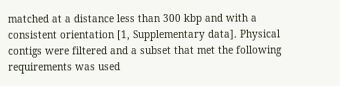matched at a distance less than 300 kbp and with a consistent orientation [1, Supplementary data]. Physical contigs were filtered and a subset that met the following requirements was used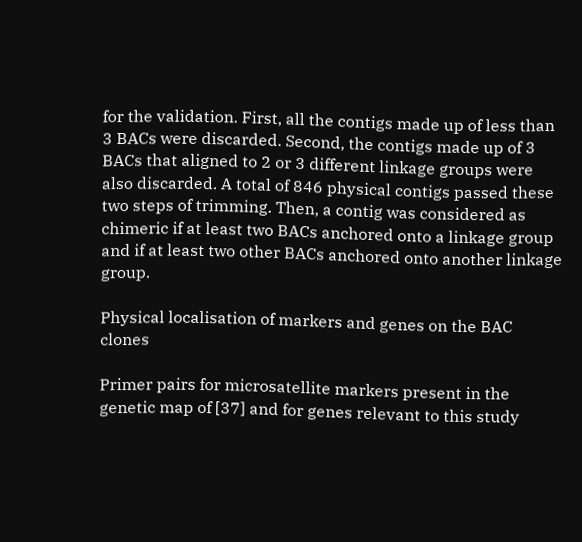for the validation. First, all the contigs made up of less than 3 BACs were discarded. Second, the contigs made up of 3 BACs that aligned to 2 or 3 different linkage groups were also discarded. A total of 846 physical contigs passed these two steps of trimming. Then, a contig was considered as chimeric if at least two BACs anchored onto a linkage group and if at least two other BACs anchored onto another linkage group.

Physical localisation of markers and genes on the BAC clones

Primer pairs for microsatellite markers present in the genetic map of [37] and for genes relevant to this study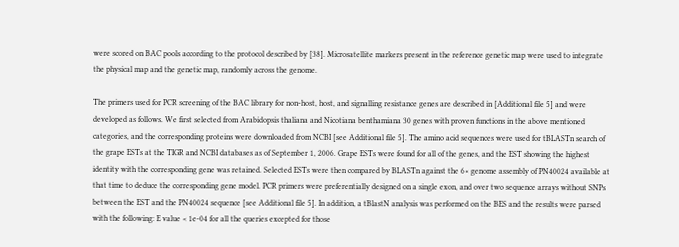were scored on BAC pools according to the protocol described by [38]. Microsatellite markers present in the reference genetic map were used to integrate the physical map and the genetic map, randomly across the genome.

The primers used for PCR screening of the BAC library for non-host, host, and signalling resistance genes are described in [Additional file 5] and were developed as follows. We first selected from Arabidopsis thaliana and Nicotiana benthamiana 30 genes with proven functions in the above mentioned categories, and the corresponding proteins were downloaded from NCBI [see Additional file 5]. The amino acid sequences were used for tBLASTn search of the grape ESTs at the TIGR and NCBI databases as of September 1, 2006. Grape ESTs were found for all of the genes, and the EST showing the highest identity with the corresponding gene was retained. Selected ESTs were then compared by BLASTn against the 6× genome assembly of PN40024 available at that time to deduce the corresponding gene model. PCR primers were preferentially designed on a single exon, and over two sequence arrays without SNPs between the EST and the PN40024 sequence [see Additional file 5]. In addition, a tBlastN analysis was performed on the BES and the results were parsed with the following: E value < 1e-04 for all the queries excepted for those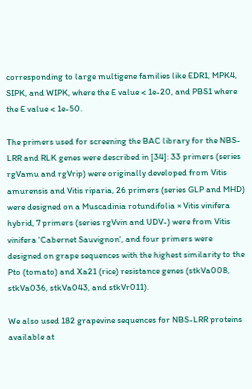corresponding to large multigene families like EDR1, MPK4, SIPK, and WIPK, where the E value < 1e-20, and PBS1 where the E value < 1e-50.

The primers used for screening the BAC library for the NBS-LRR and RLK genes were described in [34]: 33 primers (series rgVamu and rgVrip) were originally developed from Vitis amurensis and Vitis riparia, 26 primers (series GLP and MHD) were designed on a Muscadinia rotundifolia × Vitis vinifera hybrid, 7 primers (series rgVvin and UDV-) were from Vitis vinifera 'Cabernet Sauvignon', and four primers were designed on grape sequences with the highest similarity to the Pto (tomato) and Xa21 (rice) resistance genes (stkVa008, stkVa036, stkVa043, and stkVr011).

We also used 182 grapevine sequences for NBS-LRR proteins available at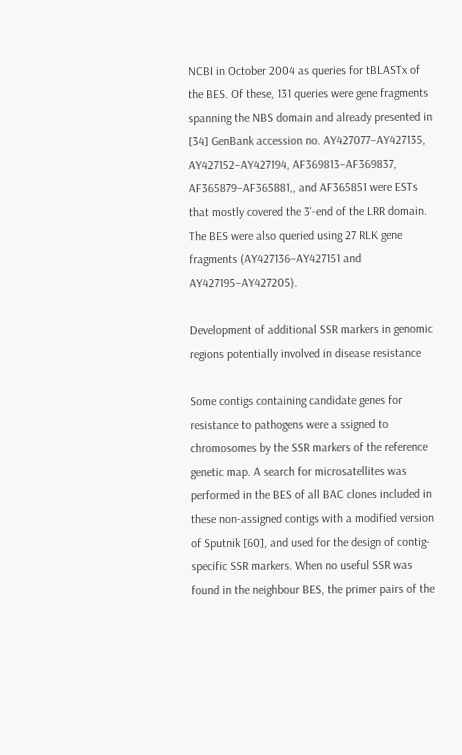NCBI in October 2004 as queries for tBLASTx of the BES. Of these, 131 queries were gene fragments spanning the NBS domain and already presented in [34] GenBank accession no. AY427077–AY427135, AY427152–AY427194, AF369813–AF369837, AF365879–AF365881,, and AF365851 were ESTs that mostly covered the 3'-end of the LRR domain. The BES were also queried using 27 RLK gene fragments (AY427136–AY427151 and AY427195–AY427205).

Development of additional SSR markers in genomic regions potentially involved in disease resistance

Some contigs containing candidate genes for resistance to pathogens were a ssigned to chromosomes by the SSR markers of the reference genetic map. A search for microsatellites was performed in the BES of all BAC clones included in these non-assigned contigs with a modified version of Sputnik [60], and used for the design of contig-specific SSR markers. When no useful SSR was found in the neighbour BES, the primer pairs of the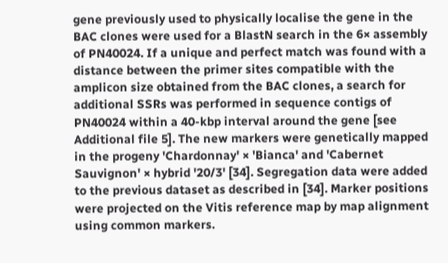gene previously used to physically localise the gene in the BAC clones were used for a BlastN search in the 6× assembly of PN40024. If a unique and perfect match was found with a distance between the primer sites compatible with the amplicon size obtained from the BAC clones, a search for additional SSRs was performed in sequence contigs of PN40024 within a 40-kbp interval around the gene [see Additional file 5]. The new markers were genetically mapped in the progeny 'Chardonnay' × 'Bianca' and 'Cabernet Sauvignon' × hybrid '20/3' [34]. Segregation data were added to the previous dataset as described in [34]. Marker positions were projected on the Vitis reference map by map alignment using common markers.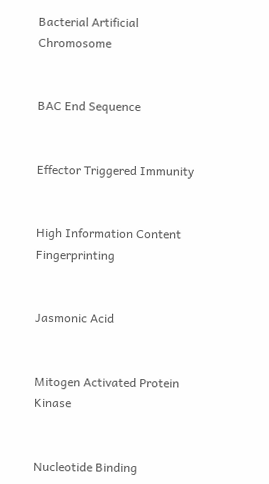Bacterial Artificial Chromosome


BAC End Sequence


Effector Triggered Immunity


High Information Content Fingerprinting


Jasmonic Acid


Mitogen Activated Protein Kinase


Nucleotide Binding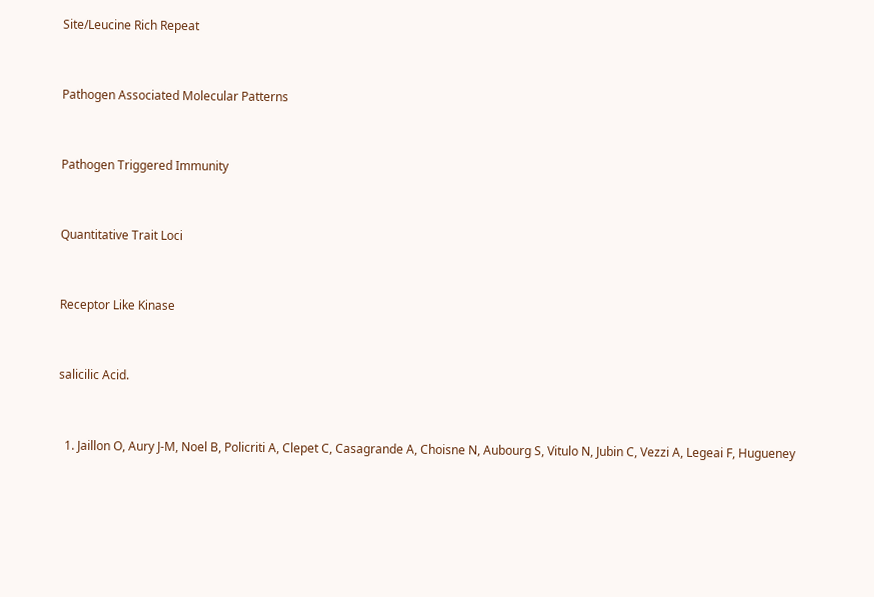Site/Leucine Rich Repeat


Pathogen Associated Molecular Patterns


Pathogen Triggered Immunity


Quantitative Trait Loci


Receptor Like Kinase


salicilic Acid.


  1. Jaillon O, Aury J-M, Noel B, Policriti A, Clepet C, Casagrande A, Choisne N, Aubourg S, Vitulo N, Jubin C, Vezzi A, Legeai F, Hugueney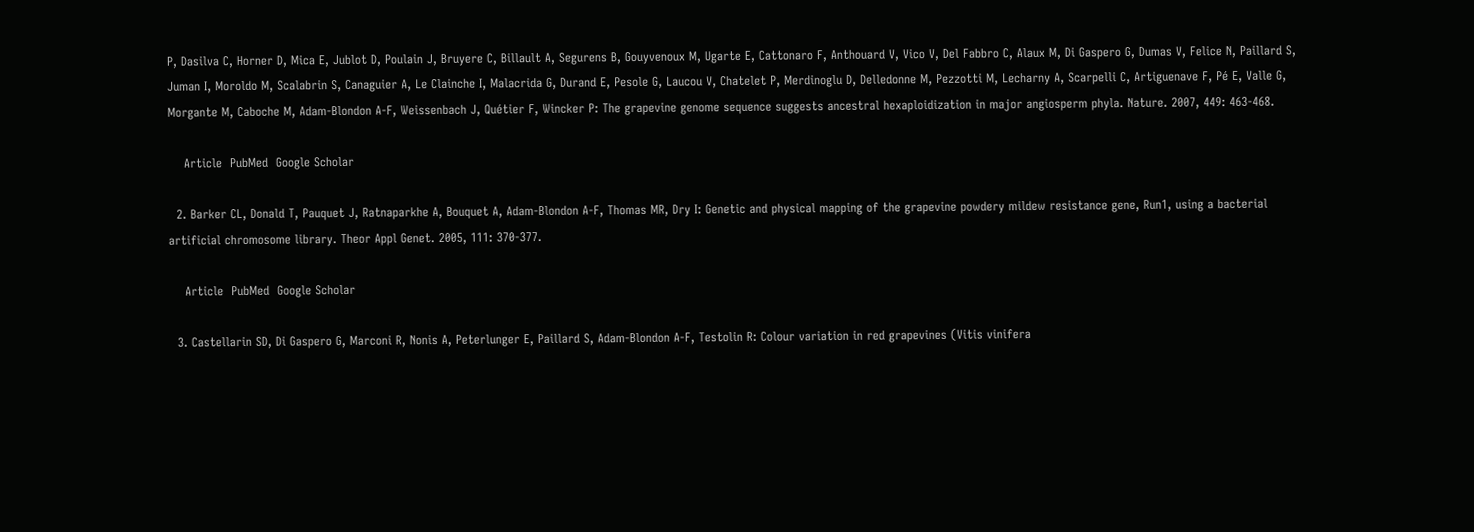P, Dasilva C, Horner D, Mica E, Jublot D, Poulain J, Bruyere C, Billault A, Segurens B, Gouyvenoux M, Ugarte E, Cattonaro F, Anthouard V, Vico V, Del Fabbro C, Alaux M, Di Gaspero G, Dumas V, Felice N, Paillard S, Juman I, Moroldo M, Scalabrin S, Canaguier A, Le Clainche I, Malacrida G, Durand E, Pesole G, Laucou V, Chatelet P, Merdinoglu D, Delledonne M, Pezzotti M, Lecharny A, Scarpelli C, Artiguenave F, Pé E, Valle G, Morgante M, Caboche M, Adam-Blondon A-F, Weissenbach J, Quétier F, Wincker P: The grapevine genome sequence suggests ancestral hexaploidization in major angiosperm phyla. Nature. 2007, 449: 463-468.

    Article  PubMed  Google Scholar

  2. Barker CL, Donald T, Pauquet J, Ratnaparkhe A, Bouquet A, Adam-Blondon A-F, Thomas MR, Dry I: Genetic and physical mapping of the grapevine powdery mildew resistance gene, Run1, using a bacterial artificial chromosome library. Theor Appl Genet. 2005, 111: 370-377.

    Article  PubMed  Google Scholar

  3. Castellarin SD, Di Gaspero G, Marconi R, Nonis A, Peterlunger E, Paillard S, Adam-Blondon A-F, Testolin R: Colour variation in red grapevines (Vitis vinifera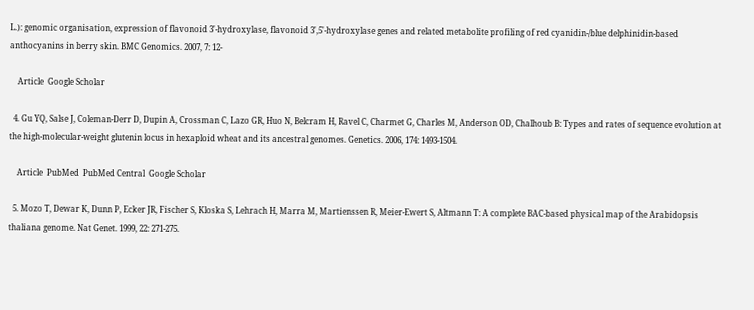L.): genomic organisation, expression of flavonoid 3'-hydroxylase, flavonoid 3',5'-hydroxylase genes and related metabolite profiling of red cyanidin-/blue delphinidin-based anthocyanins in berry skin. BMC Genomics. 2007, 7: 12-

    Article  Google Scholar

  4. Gu YQ, Salse J, Coleman-Derr D, Dupin A, Crossman C, Lazo GR, Huo N, Belcram H, Ravel C, Charmet G, Charles M, Anderson OD, Chalhoub B: Types and rates of sequence evolution at the high-molecular-weight glutenin locus in hexaploid wheat and its ancestral genomes. Genetics. 2006, 174: 1493-1504.

    Article  PubMed  PubMed Central  Google Scholar

  5. Mozo T, Dewar K, Dunn P, Ecker JR, Fischer S, Kloska S, Lehrach H, Marra M, Martienssen R, Meier-Ewert S, Altmann T: A complete BAC-based physical map of the Arabidopsis thaliana genome. Nat Genet. 1999, 22: 271-275.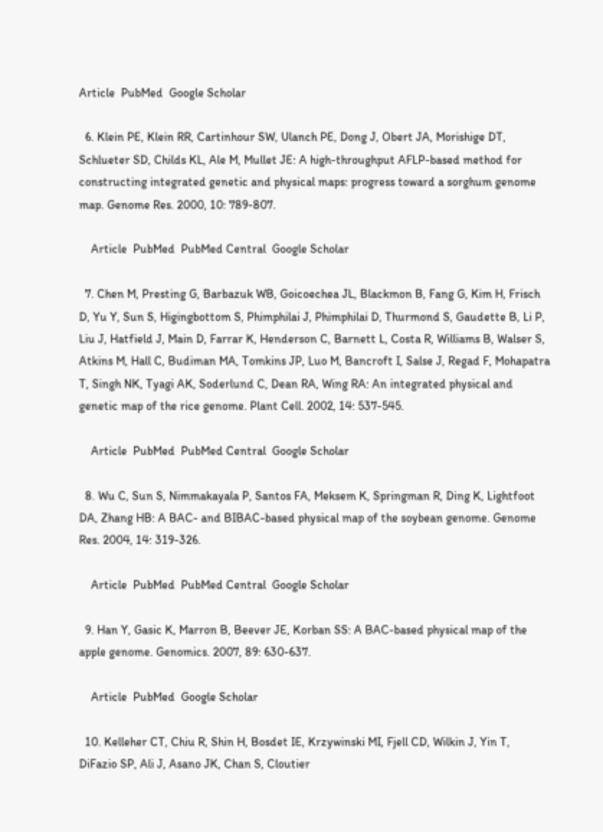Article  PubMed  Google Scholar

  6. Klein PE, Klein RR, Cartinhour SW, Ulanch PE, Dong J, Obert JA, Morishige DT, Schlueter SD, Childs KL, Ale M, Mullet JE: A high-throughput AFLP-based method for constructing integrated genetic and physical maps: progress toward a sorghum genome map. Genome Res. 2000, 10: 789-807.

    Article  PubMed  PubMed Central  Google Scholar

  7. Chen M, Presting G, Barbazuk WB, Goicoechea JL, Blackmon B, Fang G, Kim H, Frisch D, Yu Y, Sun S, Higingbottom S, Phimphilai J, Phimphilai D, Thurmond S, Gaudette B, Li P, Liu J, Hatfield J, Main D, Farrar K, Henderson C, Barnett L, Costa R, Williams B, Walser S, Atkins M, Hall C, Budiman MA, Tomkins JP, Luo M, Bancroft I, Salse J, Regad F, Mohapatra T, Singh NK, Tyagi AK, Soderlund C, Dean RA, Wing RA: An integrated physical and genetic map of the rice genome. Plant Cell. 2002, 14: 537-545.

    Article  PubMed  PubMed Central  Google Scholar

  8. Wu C, Sun S, Nimmakayala P, Santos FA, Meksem K, Springman R, Ding K, Lightfoot DA, Zhang HB: A BAC- and BIBAC-based physical map of the soybean genome. Genome Res. 2004, 14: 319-326.

    Article  PubMed  PubMed Central  Google Scholar

  9. Han Y, Gasic K, Marron B, Beever JE, Korban SS: A BAC-based physical map of the apple genome. Genomics. 2007, 89: 630-637.

    Article  PubMed  Google Scholar

  10. Kelleher CT, Chiu R, Shin H, Bosdet IE, Krzywinski MI, Fjell CD, Wilkin J, Yin T, DiFazio SP, Ali J, Asano JK, Chan S, Cloutier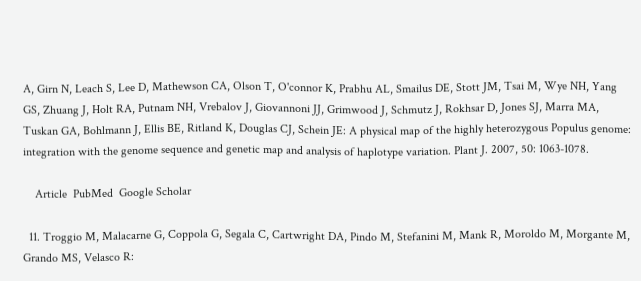A, Girn N, Leach S, Lee D, Mathewson CA, Olson T, O'connor K, Prabhu AL, Smailus DE, Stott JM, Tsai M, Wye NH, Yang GS, Zhuang J, Holt RA, Putnam NH, Vrebalov J, Giovannoni JJ, Grimwood J, Schmutz J, Rokhsar D, Jones SJ, Marra MA, Tuskan GA, Bohlmann J, Ellis BE, Ritland K, Douglas CJ, Schein JE: A physical map of the highly heterozygous Populus genome: integration with the genome sequence and genetic map and analysis of haplotype variation. Plant J. 2007, 50: 1063-1078.

    Article  PubMed  Google Scholar

  11. Troggio M, Malacarne G, Coppola G, Segala C, Cartwright DA, Pindo M, Stefanini M, Mank R, Moroldo M, Morgante M, Grando MS, Velasco R: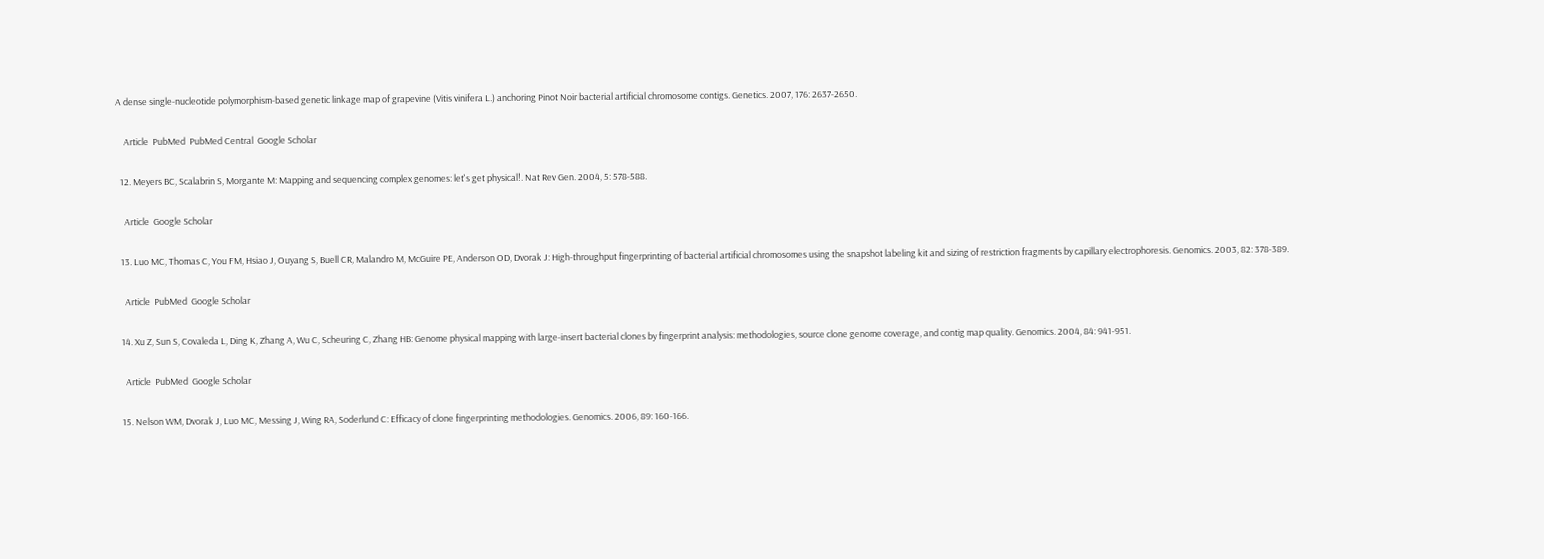A dense single-nucleotide polymorphism-based genetic linkage map of grapevine (Vitis vinifera L.) anchoring Pinot Noir bacterial artificial chromosome contigs. Genetics. 2007, 176: 2637-2650.

    Article  PubMed  PubMed Central  Google Scholar

  12. Meyers BC, Scalabrin S, Morgante M: Mapping and sequencing complex genomes: let's get physical!. Nat Rev Gen. 2004, 5: 578-588.

    Article  Google Scholar

  13. Luo MC, Thomas C, You FM, Hsiao J, Ouyang S, Buell CR, Malandro M, McGuire PE, Anderson OD, Dvorak J: High-throughput fingerprinting of bacterial artificial chromosomes using the snapshot labeling kit and sizing of restriction fragments by capillary electrophoresis. Genomics. 2003, 82: 378-389.

    Article  PubMed  Google Scholar

  14. Xu Z, Sun S, Covaleda L, Ding K, Zhang A, Wu C, Scheuring C, Zhang HB: Genome physical mapping with large-insert bacterial clones by fingerprint analysis: methodologies, source clone genome coverage, and contig map quality. Genomics. 2004, 84: 941-951.

    Article  PubMed  Google Scholar

  15. Nelson WM, Dvorak J, Luo MC, Messing J, Wing RA, Soderlund C: Efficacy of clone fingerprinting methodologies. Genomics. 2006, 89: 160-166.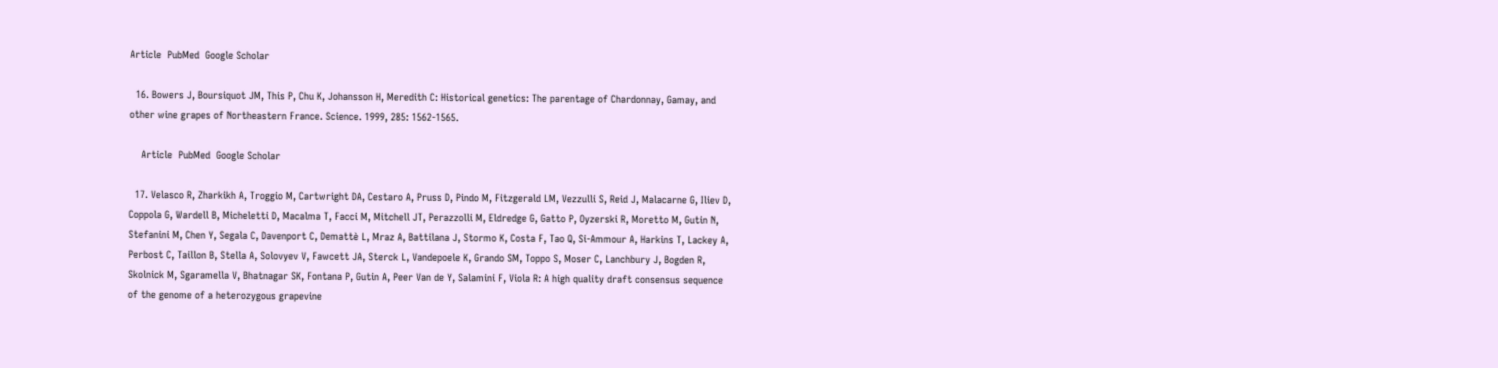Article  PubMed  Google Scholar

  16. Bowers J, Boursiquot JM, This P, Chu K, Johansson H, Meredith C: Historical genetics: The parentage of Chardonnay, Gamay, and other wine grapes of Northeastern France. Science. 1999, 285: 1562-1565.

    Article  PubMed  Google Scholar

  17. Velasco R, Zharkikh A, Troggio M, Cartwright DA, Cestaro A, Pruss D, Pindo M, Fitzgerald LM, Vezzulli S, Reid J, Malacarne G, Iliev D, Coppola G, Wardell B, Micheletti D, Macalma T, Facci M, Mitchell JT, Perazzolli M, Eldredge G, Gatto P, Oyzerski R, Moretto M, Gutin N, Stefanini M, Chen Y, Segala C, Davenport C, Demattè L, Mraz A, Battilana J, Stormo K, Costa F, Tao Q, Si-Ammour A, Harkins T, Lackey A, Perbost C, Taillon B, Stella A, Solovyev V, Fawcett JA, Sterck L, Vandepoele K, Grando SM, Toppo S, Moser C, Lanchbury J, Bogden R, Skolnick M, Sgaramella V, Bhatnagar SK, Fontana P, Gutin A, Peer Van de Y, Salamini F, Viola R: A high quality draft consensus sequence of the genome of a heterozygous grapevine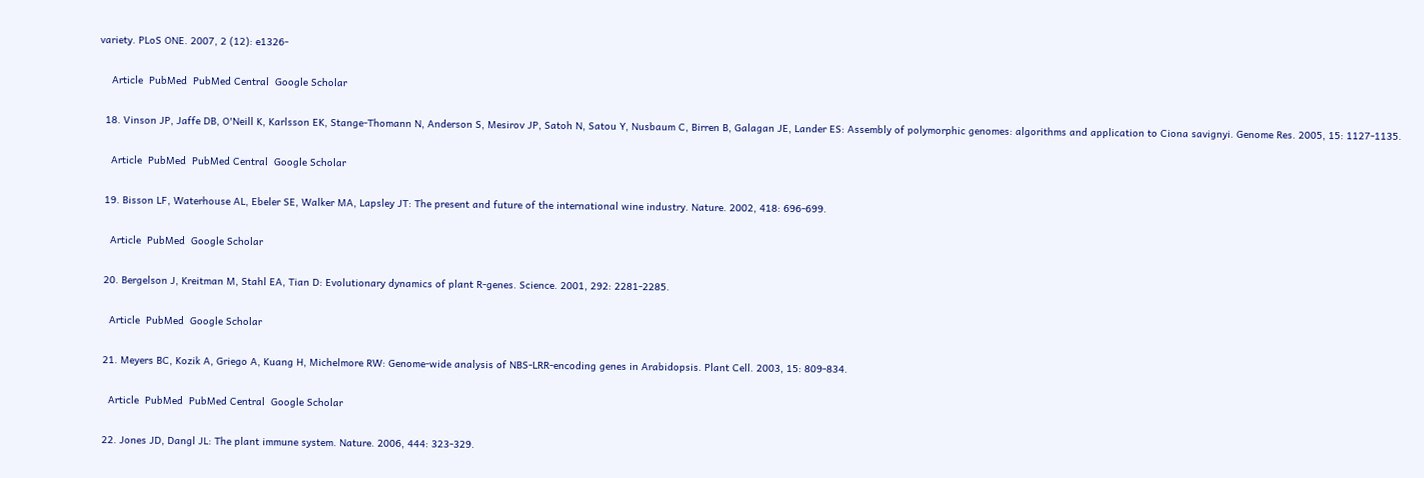variety. PLoS ONE. 2007, 2 (12): e1326-

    Article  PubMed  PubMed Central  Google Scholar

  18. Vinson JP, Jaffe DB, O'Neill K, Karlsson EK, Stange-Thomann N, Anderson S, Mesirov JP, Satoh N, Satou Y, Nusbaum C, Birren B, Galagan JE, Lander ES: Assembly of polymorphic genomes: algorithms and application to Ciona savignyi. Genome Res. 2005, 15: 1127-1135.

    Article  PubMed  PubMed Central  Google Scholar

  19. Bisson LF, Waterhouse AL, Ebeler SE, Walker MA, Lapsley JT: The present and future of the international wine industry. Nature. 2002, 418: 696-699.

    Article  PubMed  Google Scholar

  20. Bergelson J, Kreitman M, Stahl EA, Tian D: Evolutionary dynamics of plant R-genes. Science. 2001, 292: 2281-2285.

    Article  PubMed  Google Scholar

  21. Meyers BC, Kozik A, Griego A, Kuang H, Michelmore RW: Genome-wide analysis of NBS-LRR-encoding genes in Arabidopsis. Plant Cell. 2003, 15: 809-834.

    Article  PubMed  PubMed Central  Google Scholar

  22. Jones JD, Dangl JL: The plant immune system. Nature. 2006, 444: 323-329.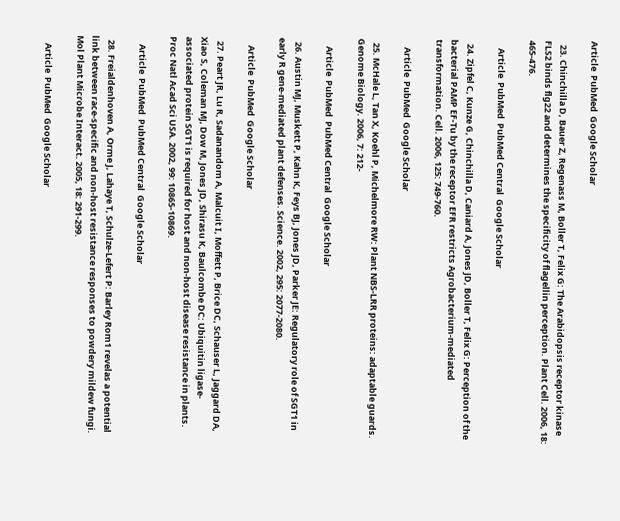Article  PubMed  Google Scholar

  23. Chinchilla D, Bauer Z, Regenass M, Boller T, Felix G: The Arabidopsis receptor kinase FLS2 binds flg22 and determines the specificity of flagellin perception. Plant Cell. 2006, 18: 465-476.

    Article  PubMed  PubMed Central  Google Scholar

  24. Zipfel C, Kunze G, Chinchilla D, Caniard A, Jones JD, Boller T, Felix G: Perception of the bacterial PAMP EF-Tu by the receptor EFR restricts Agrobacterium-mediated transformation. Cell. 2006, 125: 749-760.

    Article  PubMed  Google Scholar

  25. McHale L, Tan X, Koehl P, Michelmore RW: Plant NBS-LRR proteins: adaptable guards. Genome Biology. 2006, 7: 212-

    Article  PubMed  PubMed Central  Google Scholar

  26. Austin MJ, Muskett P, Kahn K, Feys BJ, Jones JD, Parker JE: Regulatory role of SGT1 in early R gene-mediated plant defenses. Science. 2002, 295: 2077-2080.

    Article  PubMed  Google Scholar

  27. Peart JR, Lu R, Sadanandom A, Malcuit I, Moffett P, Brice DC, Schauser L, Jaggard DA, Xiao S, Coleman MJ, Dow M, Jones JD, Shirasu K, Baulcombe DC: Ubiquitin ligase-associated protein SGT1 is required for host and non-host disease resistance in plants. Proc Natl Acad Sci USA. 2002, 99: 10865-10869.

    Article  PubMed  PubMed Central  Google Scholar

  28. Freialdenhoven A, Orme J, Lahaye T, Schulze-Lefert P: Barley Rom1 revelas a potential link between race-specific and non-host resistance responses to powdery mildew fungi. Mol Plant Microbe Interact. 2005, 18: 291-299.

    Article  PubMed  Google Scholar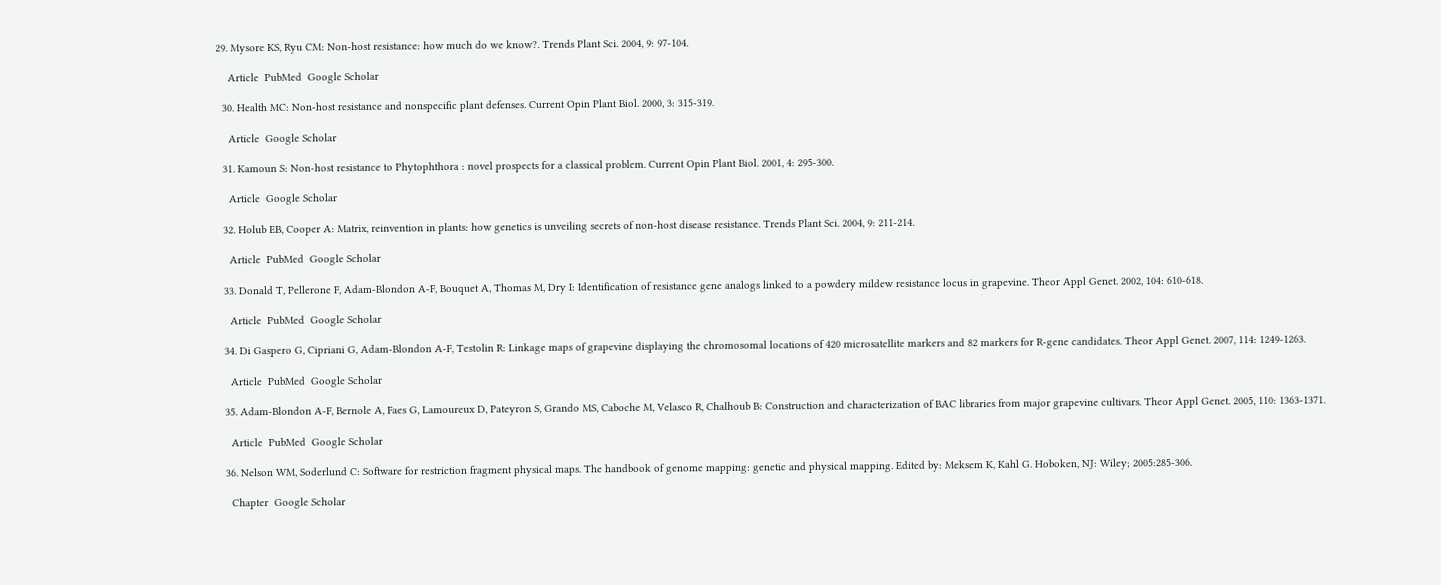29. Mysore KS, Ryu CM: Non-host resistance: how much do we know?. Trends Plant Sci. 2004, 9: 97-104.

    Article  PubMed  Google Scholar

  30. Health MC: Non-host resistance and nonspecific plant defenses. Current Opin Plant Biol. 2000, 3: 315-319.

    Article  Google Scholar

  31. Kamoun S: Non-host resistance to Phytophthora : novel prospects for a classical problem. Current Opin Plant Biol. 2001, 4: 295-300.

    Article  Google Scholar

  32. Holub EB, Cooper A: Matrix, reinvention in plants: how genetics is unveiling secrets of non-host disease resistance. Trends Plant Sci. 2004, 9: 211-214.

    Article  PubMed  Google Scholar

  33. Donald T, Pellerone F, Adam-Blondon A-F, Bouquet A, Thomas M, Dry I: Identification of resistance gene analogs linked to a powdery mildew resistance locus in grapevine. Theor Appl Genet. 2002, 104: 610-618.

    Article  PubMed  Google Scholar

  34. Di Gaspero G, Cipriani G, Adam-Blondon A-F, Testolin R: Linkage maps of grapevine displaying the chromosomal locations of 420 microsatellite markers and 82 markers for R-gene candidates. Theor Appl Genet. 2007, 114: 1249-1263.

    Article  PubMed  Google Scholar

  35. Adam-Blondon A-F, Bernole A, Faes G, Lamoureux D, Pateyron S, Grando MS, Caboche M, Velasco R, Chalhoub B: Construction and characterization of BAC libraries from major grapevine cultivars. Theor Appl Genet. 2005, 110: 1363-1371.

    Article  PubMed  Google Scholar

  36. Nelson WM, Soderlund C: Software for restriction fragment physical maps. The handbook of genome mapping: genetic and physical mapping. Edited by: Meksem K, Kahl G. Hoboken, NJ: Wiley; 2005:285-306.

    Chapter  Google Scholar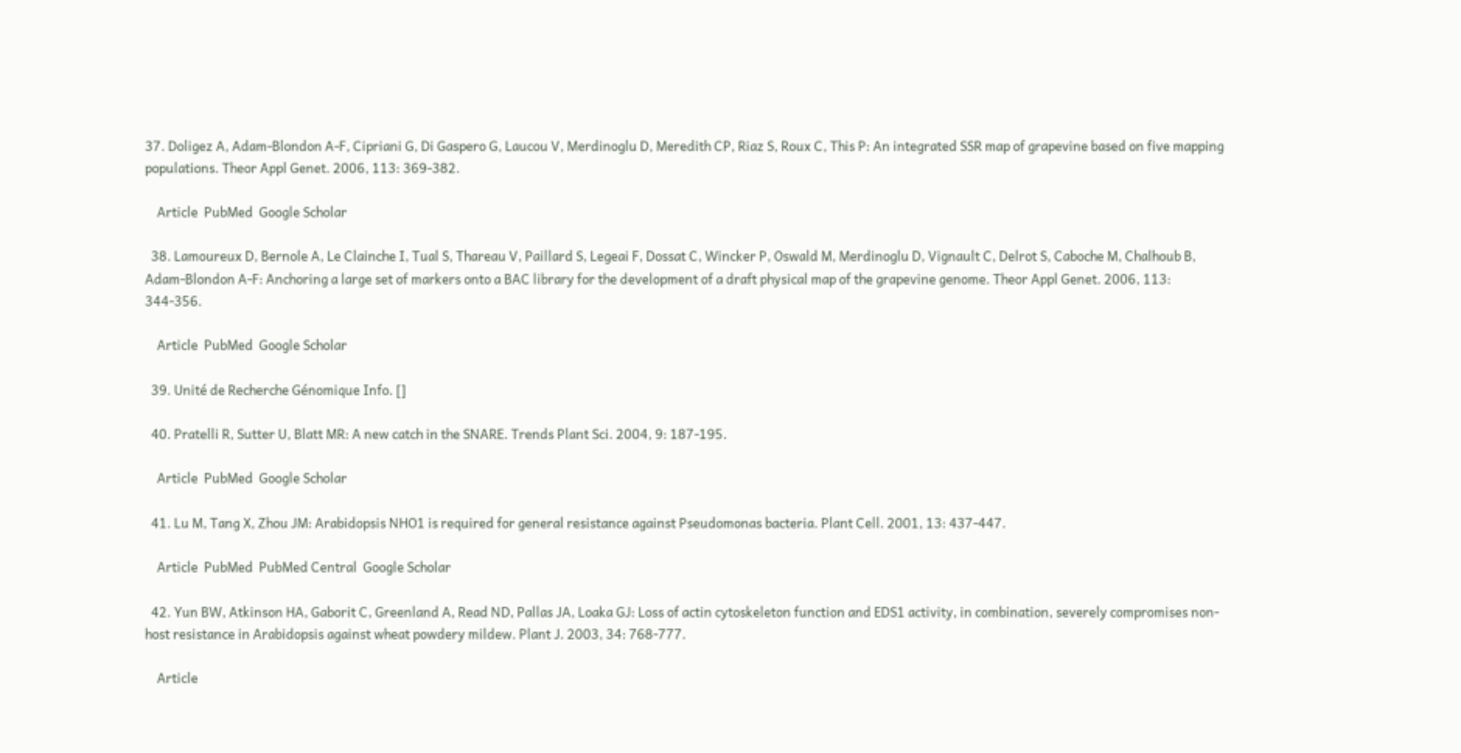37. Doligez A, Adam-Blondon A-F, Cipriani G, Di Gaspero G, Laucou V, Merdinoglu D, Meredith CP, Riaz S, Roux C, This P: An integrated SSR map of grapevine based on five mapping populations. Theor Appl Genet. 2006, 113: 369-382.

    Article  PubMed  Google Scholar

  38. Lamoureux D, Bernole A, Le Clainche I, Tual S, Thareau V, Paillard S, Legeai F, Dossat C, Wincker P, Oswald M, Merdinoglu D, Vignault C, Delrot S, Caboche M, Chalhoub B, Adam-Blondon A-F: Anchoring a large set of markers onto a BAC library for the development of a draft physical map of the grapevine genome. Theor Appl Genet. 2006, 113: 344-356.

    Article  PubMed  Google Scholar

  39. Unité de Recherche Génomique Info. []

  40. Pratelli R, Sutter U, Blatt MR: A new catch in the SNARE. Trends Plant Sci. 2004, 9: 187-195.

    Article  PubMed  Google Scholar

  41. Lu M, Tang X, Zhou JM: Arabidopsis NHO1 is required for general resistance against Pseudomonas bacteria. Plant Cell. 2001, 13: 437-447.

    Article  PubMed  PubMed Central  Google Scholar

  42. Yun BW, Atkinson HA, Gaborit C, Greenland A, Read ND, Pallas JA, Loaka GJ: Loss of actin cytoskeleton function and EDS1 activity, in combination, severely compromises non-host resistance in Arabidopsis against wheat powdery mildew. Plant J. 2003, 34: 768-777.

    Article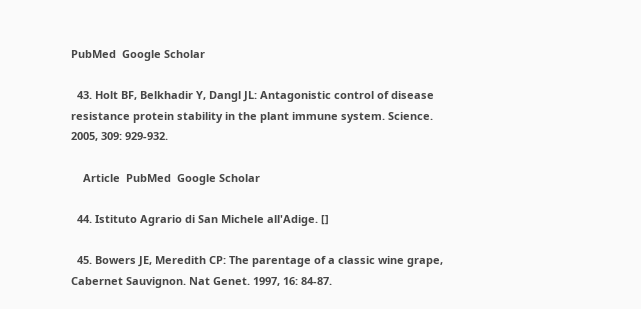PubMed  Google Scholar

  43. Holt BF, Belkhadir Y, Dangl JL: Antagonistic control of disease resistance protein stability in the plant immune system. Science. 2005, 309: 929-932.

    Article  PubMed  Google Scholar

  44. Istituto Agrario di San Michele all'Adige. []

  45. Bowers JE, Meredith CP: The parentage of a classic wine grape, Cabernet Sauvignon. Nat Genet. 1997, 16: 84-87.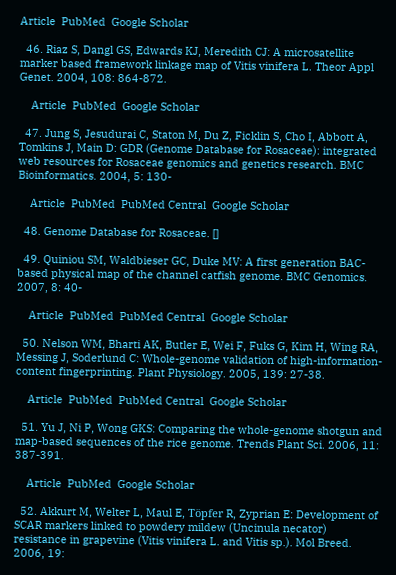Article  PubMed  Google Scholar

  46. Riaz S, Dangl GS, Edwards KJ, Meredith CJ: A microsatellite marker based framework linkage map of Vitis vinifera L. Theor Appl Genet. 2004, 108: 864-872.

    Article  PubMed  Google Scholar

  47. Jung S, Jesudurai C, Staton M, Du Z, Ficklin S, Cho I, Abbott A, Tomkins J, Main D: GDR (Genome Database for Rosaceae): integrated web resources for Rosaceae genomics and genetics research. BMC Bioinformatics. 2004, 5: 130-

    Article  PubMed  PubMed Central  Google Scholar

  48. Genome Database for Rosaceae. []

  49. Quiniou SM, Waldbieser GC, Duke MV: A first generation BAC-based physical map of the channel catfish genome. BMC Genomics. 2007, 8: 40-

    Article  PubMed  PubMed Central  Google Scholar

  50. Nelson WM, Bharti AK, Butler E, Wei F, Fuks G, Kim H, Wing RA, Messing J, Soderlund C: Whole-genome validation of high-information-content fingerprinting. Plant Physiology. 2005, 139: 27-38.

    Article  PubMed  PubMed Central  Google Scholar

  51. Yu J, Ni P, Wong GKS: Comparing the whole-genome shotgun and map-based sequences of the rice genome. Trends Plant Sci. 2006, 11: 387-391.

    Article  PubMed  Google Scholar

  52. Akkurt M, Welter L, Maul E, Töpfer R, Zyprian E: Development of SCAR markers linked to powdery mildew (Uncinula necator) resistance in grapevine (Vitis vinifera L. and Vitis sp.). Mol Breed. 2006, 19: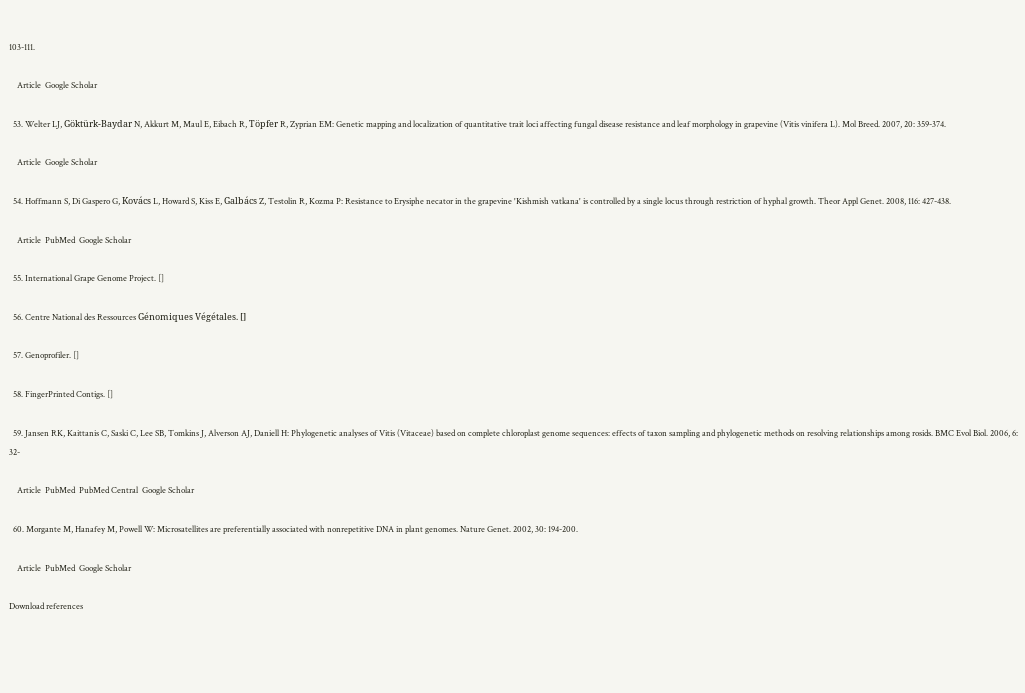103-111.

    Article  Google Scholar

  53. Welter LJ, Göktürk-Baydar N, Akkurt M, Maul E, Eibach R, Töpfer R, Zyprian EM: Genetic mapping and localization of quantitative trait loci affecting fungal disease resistance and leaf morphology in grapevine (Vitis vinifera L). Mol Breed. 2007, 20: 359-374.

    Article  Google Scholar

  54. Hoffmann S, Di Gaspero G, Kovács L, Howard S, Kiss E, Galbács Z, Testolin R, Kozma P: Resistance to Erysiphe necator in the grapevine 'Kishmish vatkana' is controlled by a single locus through restriction of hyphal growth. Theor Appl Genet. 2008, 116: 427-438.

    Article  PubMed  Google Scholar

  55. International Grape Genome Project. []

  56. Centre National des Ressources Génomiques Végétales. []

  57. Genoprofiler. []

  58. FingerPrinted Contigs. []

  59. Jansen RK, Kaittanis C, Saski C, Lee SB, Tomkins J, Alverson AJ, Daniell H: Phylogenetic analyses of Vitis (Vitaceae) based on complete chloroplast genome sequences: effects of taxon sampling and phylogenetic methods on resolving relationships among rosids. BMC Evol Biol. 2006, 6: 32-

    Article  PubMed  PubMed Central  Google Scholar

  60. Morgante M, Hanafey M, Powell W: Microsatellites are preferentially associated with nonrepetitive DNA in plant genomes. Nature Genet. 2002, 30: 194-200.

    Article  PubMed  Google Scholar

Download references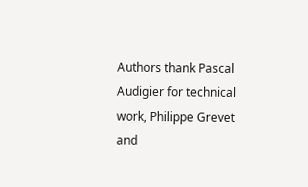Authors thank Pascal Audigier for technical work, Philippe Grevet and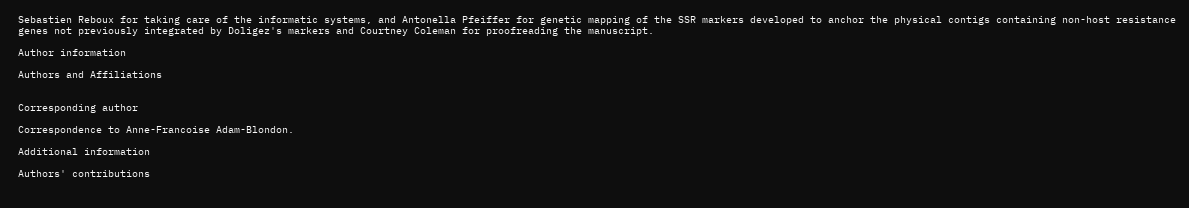Sebastien Reboux for taking care of the informatic systems, and Antonella Pfeiffer for genetic mapping of the SSR markers developed to anchor the physical contigs containing non-host resistance genes not previously integrated by Doligez's markers and Courtney Coleman for proofreading the manuscript.

Author information

Authors and Affiliations


Corresponding author

Correspondence to Anne-Francoise Adam-Blondon.

Additional information

Authors' contributions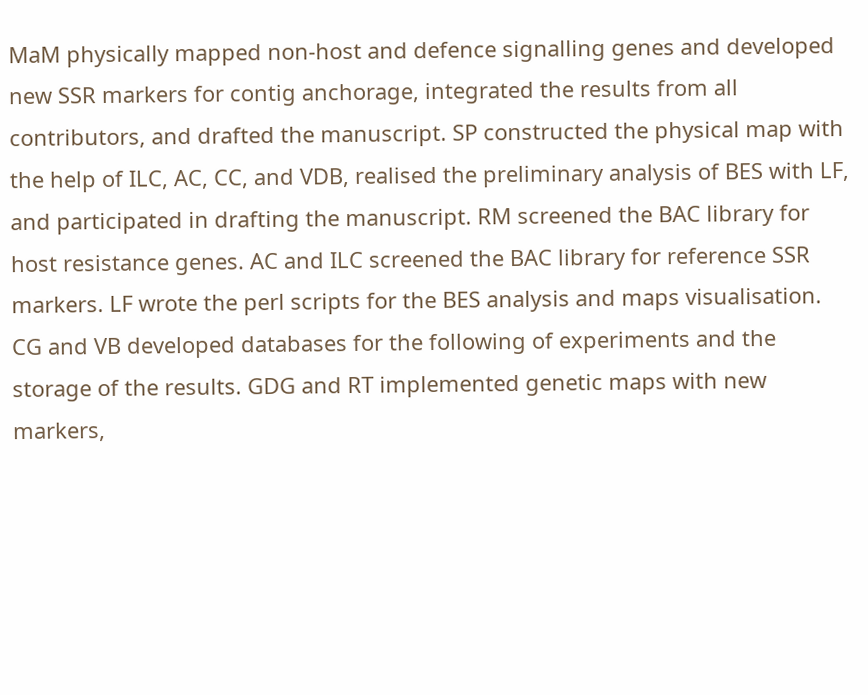MaM physically mapped non-host and defence signalling genes and developed new SSR markers for contig anchorage, integrated the results from all contributors, and drafted the manuscript. SP constructed the physical map with the help of ILC, AC, CC, and VDB, realised the preliminary analysis of BES with LF, and participated in drafting the manuscript. RM screened the BAC library for host resistance genes. AC and ILC screened the BAC library for reference SSR markers. LF wrote the perl scripts for the BES analysis and maps visualisation. CG and VB developed databases for the following of experiments and the storage of the results. GDG and RT implemented genetic maps with new markers,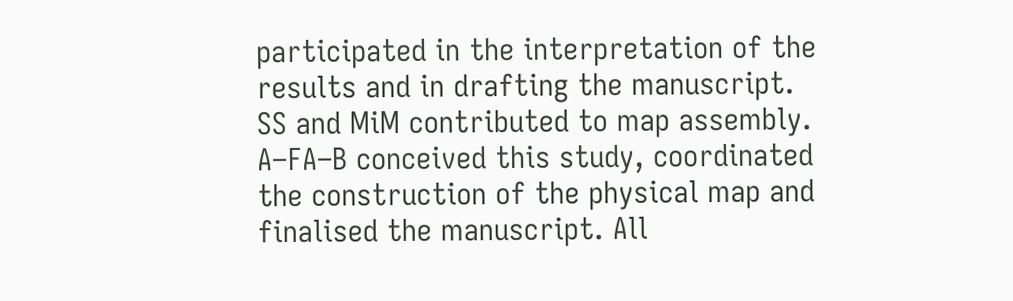participated in the interpretation of the results and in drafting the manuscript. SS and MiM contributed to map assembly. A–FA–B conceived this study, coordinated the construction of the physical map and finalised the manuscript. All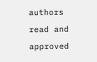authors read and approved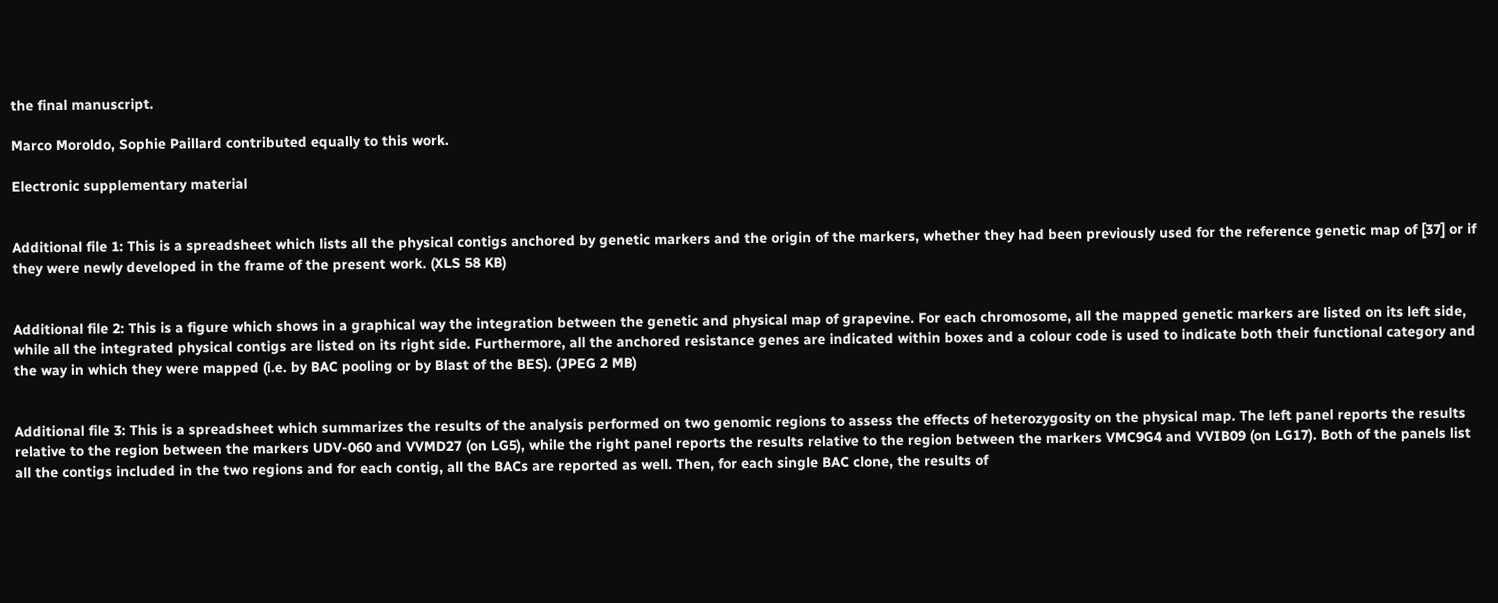the final manuscript.

Marco Moroldo, Sophie Paillard contributed equally to this work.

Electronic supplementary material


Additional file 1: This is a spreadsheet which lists all the physical contigs anchored by genetic markers and the origin of the markers, whether they had been previously used for the reference genetic map of [37] or if they were newly developed in the frame of the present work. (XLS 58 KB)


Additional file 2: This is a figure which shows in a graphical way the integration between the genetic and physical map of grapevine. For each chromosome, all the mapped genetic markers are listed on its left side, while all the integrated physical contigs are listed on its right side. Furthermore, all the anchored resistance genes are indicated within boxes and a colour code is used to indicate both their functional category and the way in which they were mapped (i.e. by BAC pooling or by Blast of the BES). (JPEG 2 MB)


Additional file 3: This is a spreadsheet which summarizes the results of the analysis performed on two genomic regions to assess the effects of heterozygosity on the physical map. The left panel reports the results relative to the region between the markers UDV-060 and VVMD27 (on LG5), while the right panel reports the results relative to the region between the markers VMC9G4 and VVIB09 (on LG17). Both of the panels list all the contigs included in the two regions and for each contig, all the BACs are reported as well. Then, for each single BAC clone, the results of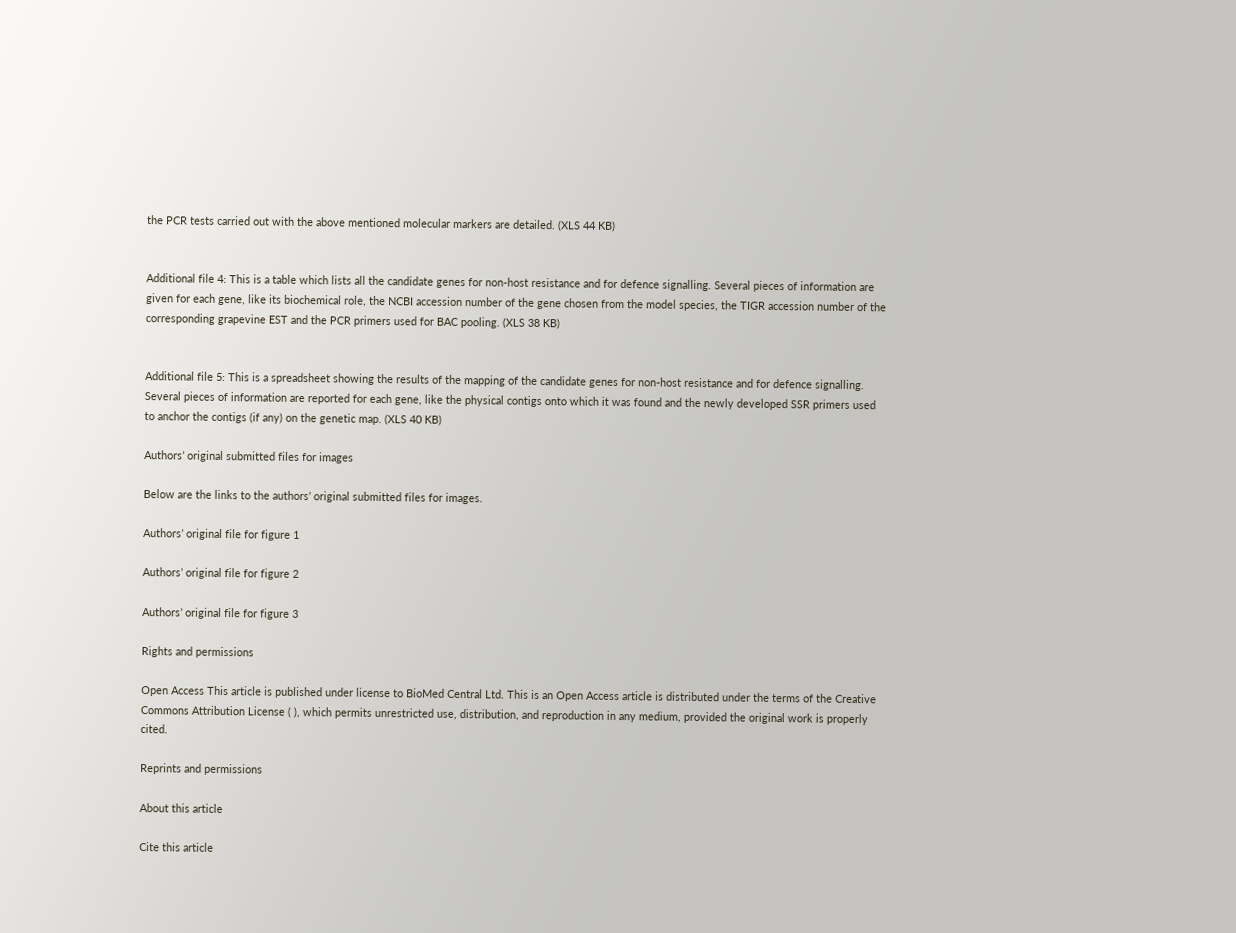the PCR tests carried out with the above mentioned molecular markers are detailed. (XLS 44 KB)


Additional file 4: This is a table which lists all the candidate genes for non-host resistance and for defence signalling. Several pieces of information are given for each gene, like its biochemical role, the NCBI accession number of the gene chosen from the model species, the TIGR accession number of the corresponding grapevine EST and the PCR primers used for BAC pooling. (XLS 38 KB)


Additional file 5: This is a spreadsheet showing the results of the mapping of the candidate genes for non-host resistance and for defence signalling. Several pieces of information are reported for each gene, like the physical contigs onto which it was found and the newly developed SSR primers used to anchor the contigs (if any) on the genetic map. (XLS 40 KB)

Authors’ original submitted files for images

Below are the links to the authors’ original submitted files for images.

Authors’ original file for figure 1

Authors’ original file for figure 2

Authors’ original file for figure 3

Rights and permissions

Open Access This article is published under license to BioMed Central Ltd. This is an Open Access article is distributed under the terms of the Creative Commons Attribution License ( ), which permits unrestricted use, distribution, and reproduction in any medium, provided the original work is properly cited.

Reprints and permissions

About this article

Cite this article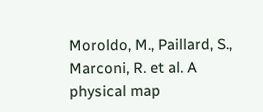Moroldo, M., Paillard, S., Marconi, R. et al. A physical map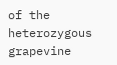of the heterozygous grapevine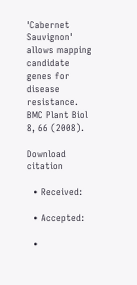'Cabernet Sauvignon' allows mapping candidate genes for disease resistance. BMC Plant Biol 8, 66 (2008).

Download citation

  • Received:

  • Accepted:

  •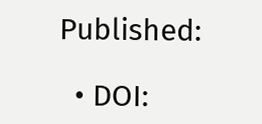Published:

  • DOI: